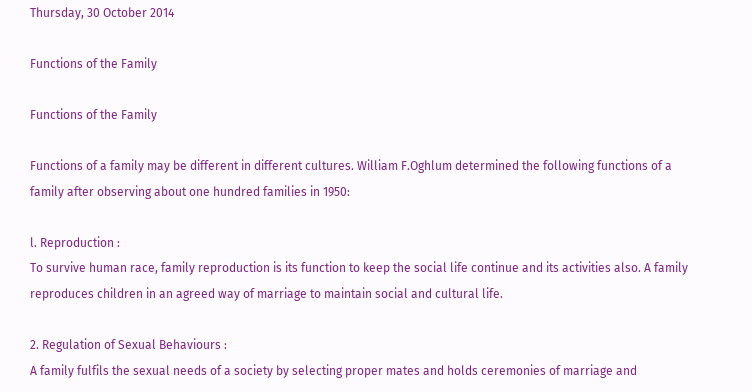Thursday, 30 October 2014

Functions of the Family

Functions of the Family

Functions of a family may be different in different cultures. William F.Oghlum determined the following functions of a family after observing about one hundred families in 1950:

l. Reproduction :
To survive human race, family reproduction is its function to keep the social life continue and its activities also. A family reproduces children in an agreed way of marriage to maintain social and cultural life.

2. Regulation of Sexual Behaviours :
A family fulfils the sexual needs of a society by selecting proper mates and holds ceremonies of marriage and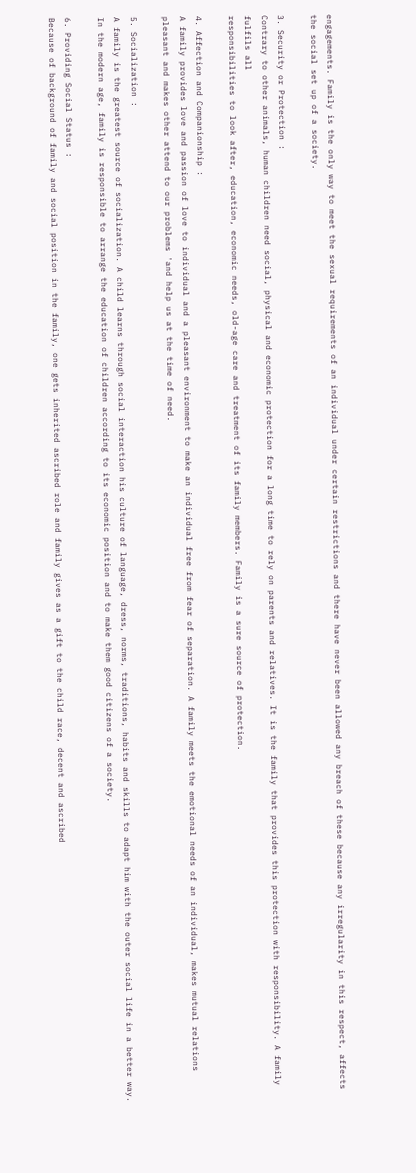engagements. Family is the only way to meet the sexual requirements of an individual under certain restrictions and there have never been allowed any breach of these because any irregularity in this respect, affects the social set up of a society.

3. Security or Protection :
Contrary to other animals, human children need social, physical and economic protection for a long time to rely on parents and relatives. It is the family that provides this protection with responsibility. A family fulfils all
responsibilities to look after, education, economic needs, old-age care and treatment of its family members. Family is a sure source of protection.

4. Affection and Companionship :
A family provides love and passion of love to individual and a pleasant environment to make an individual free from fear of separation. A family meets the emotional needs of an individual, makes mutual relations pleasant and makes other attend to our problems 'and help us at the time of need.

5. Socialization :
A family is the greatest source of socialization. A child learns through social interaction his culture of language, dress, norms, traditions, habits and skills to adapt him with the outer social life in a better way. In the modern age, family is responsible to arrange the education of children according to its economic position and to make them good citizens of a society.

6. Providing Social Status :
Because of background of family and social position in the family, one gets inherited ascribed role and family gives as a gift to the child race, decent and ascribed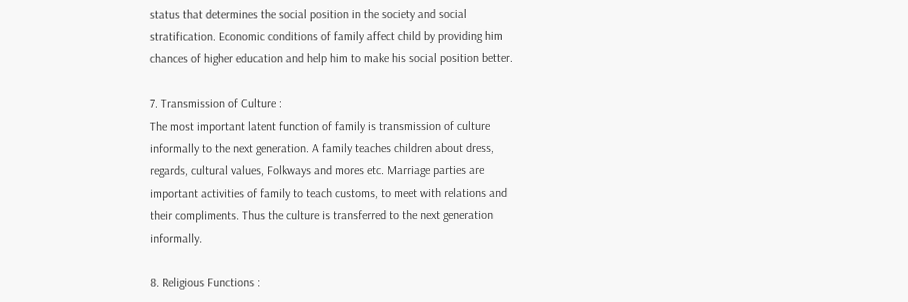status that determines the social position in the society and social stratification. Economic conditions of family affect child by providing him chances of higher education and help him to make his social position better.

7. Transmission of Culture :
The most important latent function of family is transmission of culture informally to the next generation. A family teaches children about dress, regards, cultural values, Folkways and mores etc. Marriage parties are important activities of family to teach customs, to meet with relations and their compliments. Thus the culture is transferred to the next generation informally.

8. Religious Functions :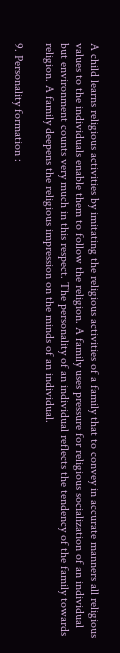A child learns religious activities by imitating the religious activities of a family that to convey in accurate manners all religious values to the individuals enable them to follow the religion. A family uses pressure for religious socialization of an individual but environment counts very much in this respect. The personality of an individual reflects the tendency of the family towards religion. A family deepens the religious impression on the minds of an individual.

9. Personality formation :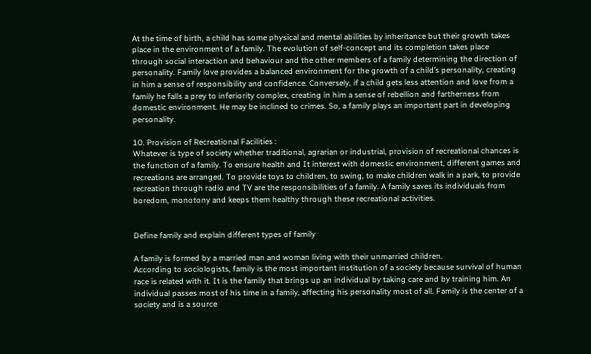At the time of birth, a child has some physical and mental abilities by inheritance but their growth takes place in the environment of a family. The evolution of self-concept and its completion takes place through social interaction and behaviour and the other members of a family determining the direction of personality. Family love provides a balanced environment for the growth of a child’s personality, creating in him a sense of responsibility and confidence. Conversely, if a child gets less attention and love from a family he falls a prey to inferiority complex, creating in him a sense of rebellion and fartherness from domestic environment. He may be inclined to crimes. So, a family plays an important part in developing personality.

10. Provision of Recreational Facilities :
Whatever is type of society whether traditional, agrarian or industrial, provision of recreational chances is the function of a family. To ensure health and It interest with domestic environment, different games and recreations are arranged. To provide toys to children, to swing, to make children walk in a park, to provide
recreation through radio and TV are the responsibilities of a family. A family saves its individuals from boredom, monotony and keeps them healthy through these recreational activities.


Define family and explain different types of family

A family is formed by a married man and woman living with their unmarried children.
According to sociologists, family is the most important institution of a society because survival of human race is related with it. It is the family that brings up an individual by taking care and by training him. An individual passes most of his time in a family, affecting his personality most of all. Family is the center of a society and is a source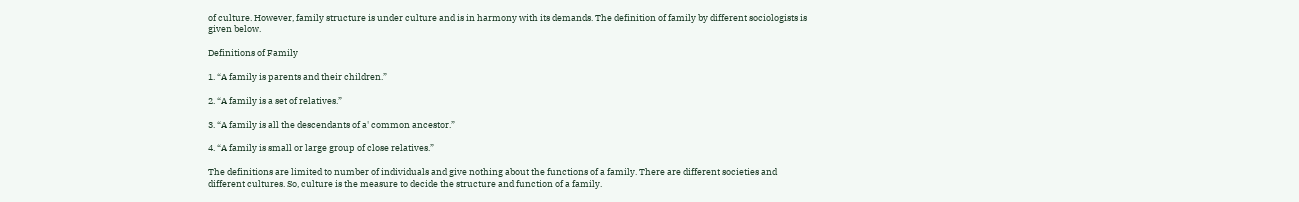of culture. However, family structure is under culture and is in harmony with its demands. The definition of family by different sociologists is given below.

Definitions of Family

1. “A family is parents and their children.”

2. “A family is a set of relatives.”

3. “A family is all the descendants of a' common ancestor.”

4. “A family is small or large group of close relatives.”

The definitions are limited to number of individuals and give nothing about the functions of a family. There are different societies and different cultures. So, culture is the measure to decide the structure and function of a family.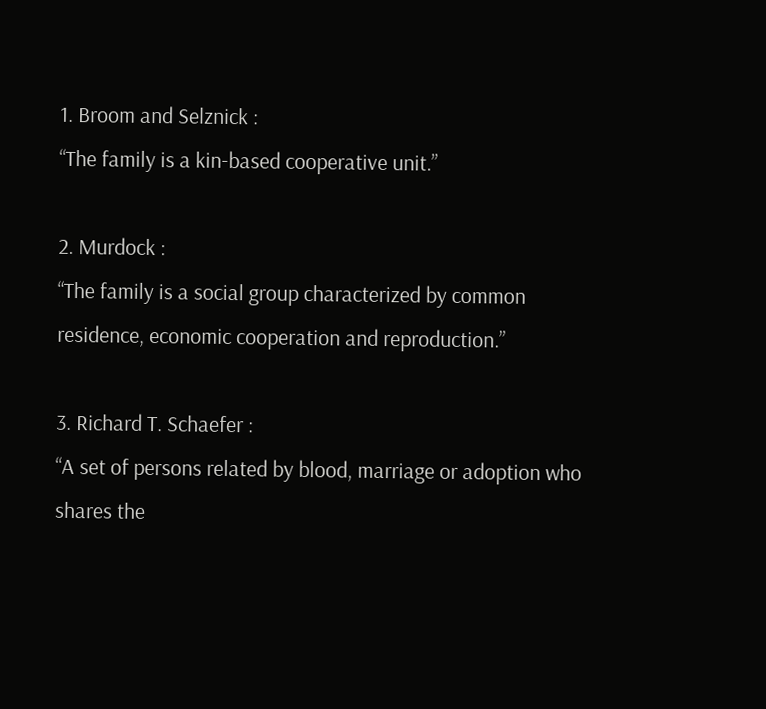1. Broom and Selznick :
“The family is a kin-based cooperative unit.”

2. Murdock :
“The family is a social group characterized by common residence, economic cooperation and reproduction.”

3. Richard T. Schaefer :
“A set of persons related by blood, marriage or adoption who shares the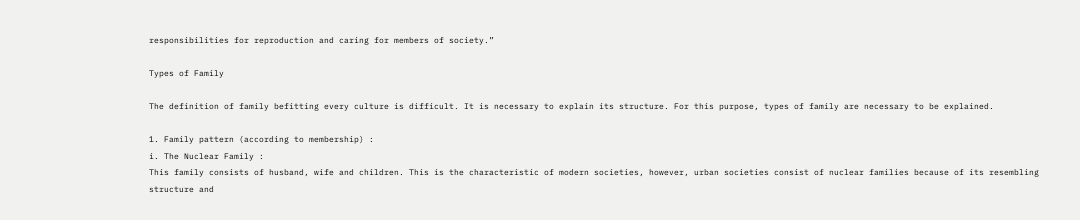responsibilities for reproduction and caring for members of society.”

Types of Family

The definition of family befitting every culture is difficult. It is necessary to explain its structure. For this purpose, types of family are necessary to be explained.

1. Family pattern (according to membership) :
i. The Nuclear Family :
This family consists of husband, wife and children. This is the characteristic of modern societies, however, urban societies consist of nuclear families because of its resembling structure and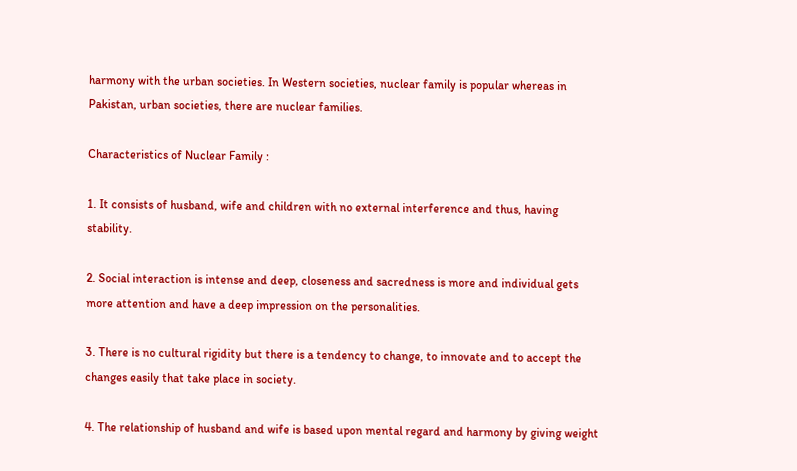harmony with the urban societies. In Western societies, nuclear family is popular whereas in Pakistan, urban societies, there are nuclear families.

Characteristics of Nuclear Family :

1. It consists of husband, wife and children with no external interference and thus, having stability.

2. Social interaction is intense and deep, closeness and sacredness is more and individual gets more attention and have a deep impression on the personalities.

3. There is no cultural rigidity but there is a tendency to change, to innovate and to accept the changes easily that take place in society.

4. The relationship of husband and wife is based upon mental regard and harmony by giving weight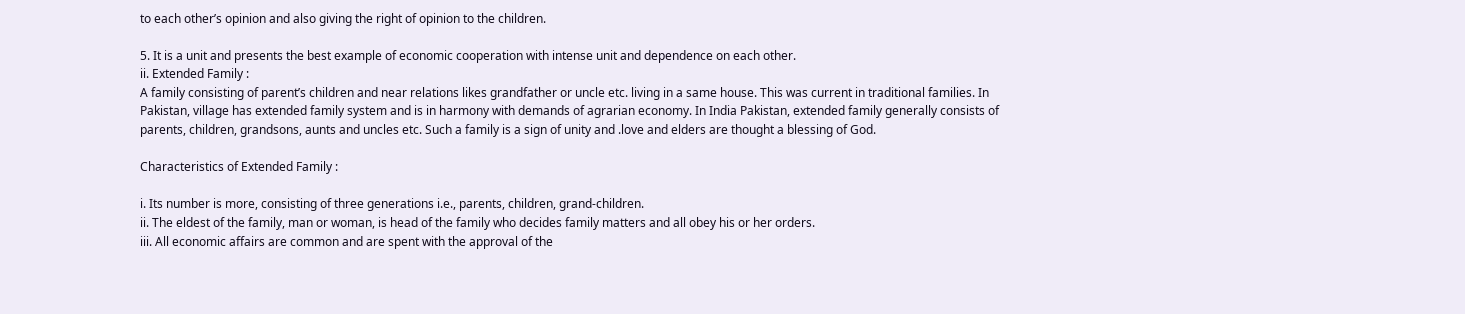to each other’s opinion and also giving the right of opinion to the children.

5. It is a unit and presents the best example of economic cooperation with intense unit and dependence on each other.
ii. Extended Family :
A family consisting of parent’s children and near relations likes grandfather or uncle etc. living in a same house. This was current in traditional families. In Pakistan, village has extended family system and is in harmony with demands of agrarian economy. In India Pakistan, extended family generally consists of parents, children, grandsons, aunts and uncles etc. Such a family is a sign of unity and .love and elders are thought a blessing of God.

Characteristics of Extended Family :

i. Its number is more, consisting of three generations i.e., parents, children, grand-children.
ii. The eldest of the family, man or woman, is head of the family who decides family matters and all obey his or her orders.
iii. All economic affairs are common and are spent with the approval of the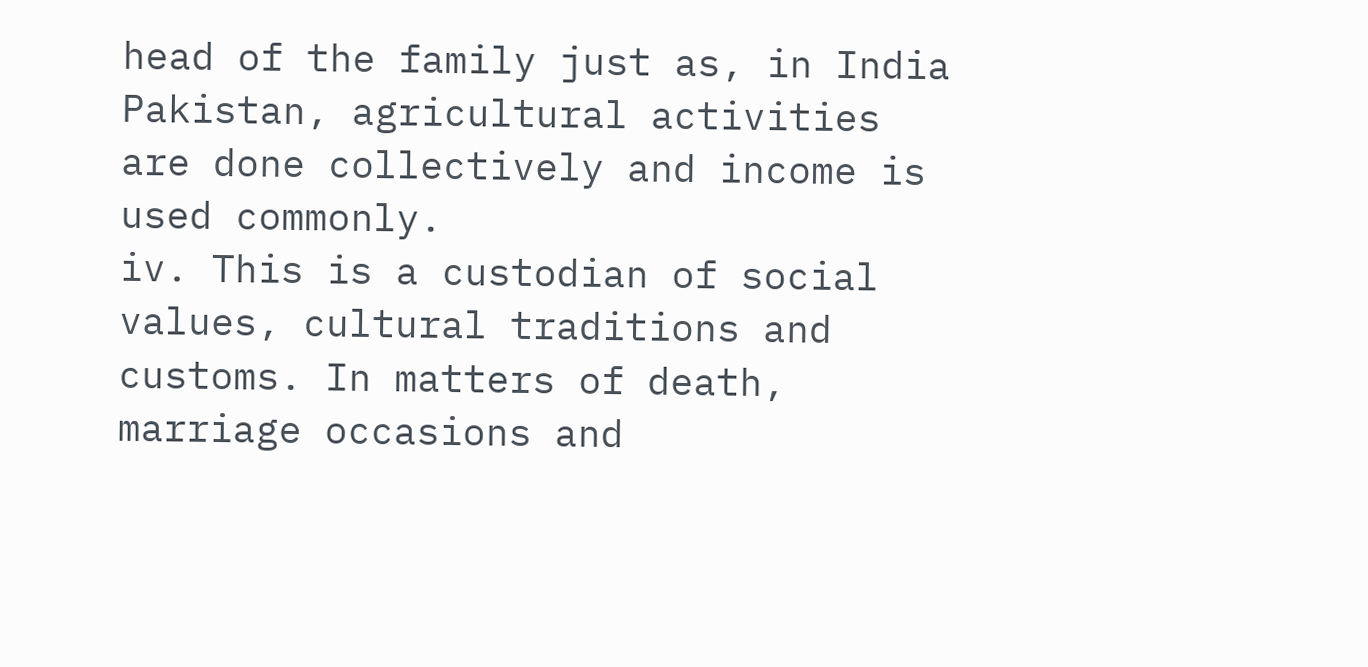head of the family just as, in India Pakistan, agricultural activities are done collectively and income is used commonly.
iv. This is a custodian of social values, cultural traditions and customs. In matters of death, marriage occasions and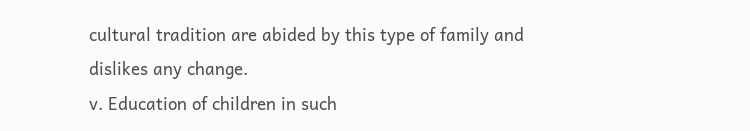cultural tradition are abided by this type of family and dislikes any change.
v. Education of children in such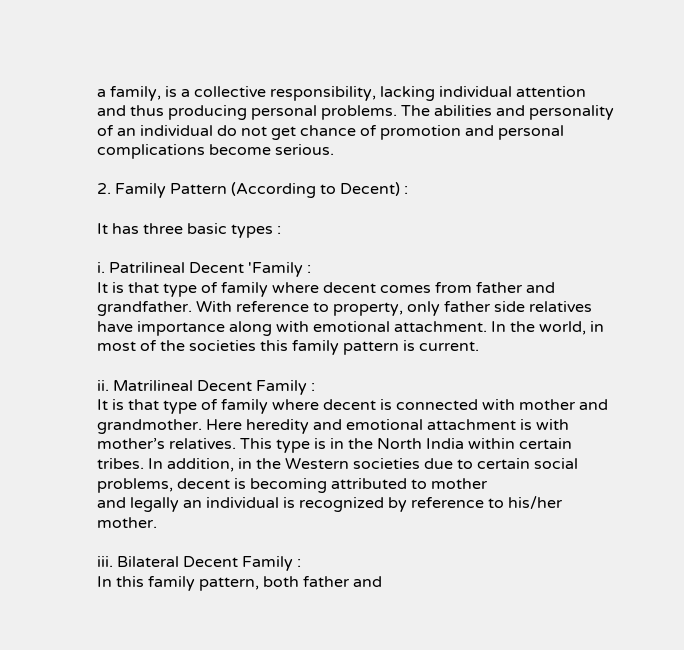a family, is a collective responsibility, lacking individual attention and thus producing personal problems. The abilities and personality of an individual do not get chance of promotion and personal complications become serious.

2. Family Pattern (According to Decent) :

It has three basic types :

i. Patrilineal Decent 'Family :
It is that type of family where decent comes from father and grandfather. With reference to property, only father side relatives have importance along with emotional attachment. In the world, in most of the societies this family pattern is current.

ii. Matrilineal Decent Family :
It is that type of family where decent is connected with mother and grandmother. Here heredity and emotional attachment is with mother’s relatives. This type is in the North India within certain tribes. In addition, in the Western societies due to certain social problems, decent is becoming attributed to mother
and legally an individual is recognized by reference to his/her mother.

iii. Bilateral Decent Family :
In this family pattern, both father and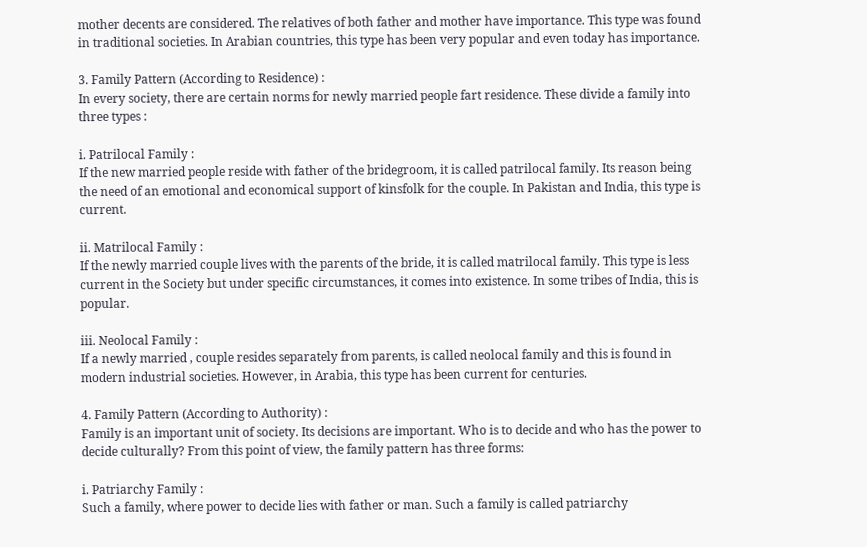mother decents are considered. The relatives of both father and mother have importance. This type was found in traditional societies. In Arabian countries, this type has been very popular and even today has importance.

3. Family Pattern (According to Residence) :
In every society, there are certain norms for newly married people fart residence. These divide a family into three types :

i. Patrilocal Family :
If the new married people reside with father of the bridegroom, it is called patrilocal family. Its reason being the need of an emotional and economical support of kinsfolk for the couple. In Pakistan and India, this type is current.

ii. Matrilocal Family :
If the newly married couple lives with the parents of the bride, it is called matrilocal family. This type is less current in the Society but under specific circumstances, it comes into existence. In some tribes of India, this is popular.

iii. Neolocal Family :
If a newly married , couple resides separately from parents, is called neolocal family and this is found in modern industrial societies. However, in Arabia, this type has been current for centuries.

4. Family Pattern (According to Authority) :
Family is an important unit of society. Its decisions are important. Who is to decide and who has the power to decide culturally? From this point of view, the family pattern has three forms:

i. Patriarchy Family :
Such a family, where power to decide lies with father or man. Such a family is called patriarchy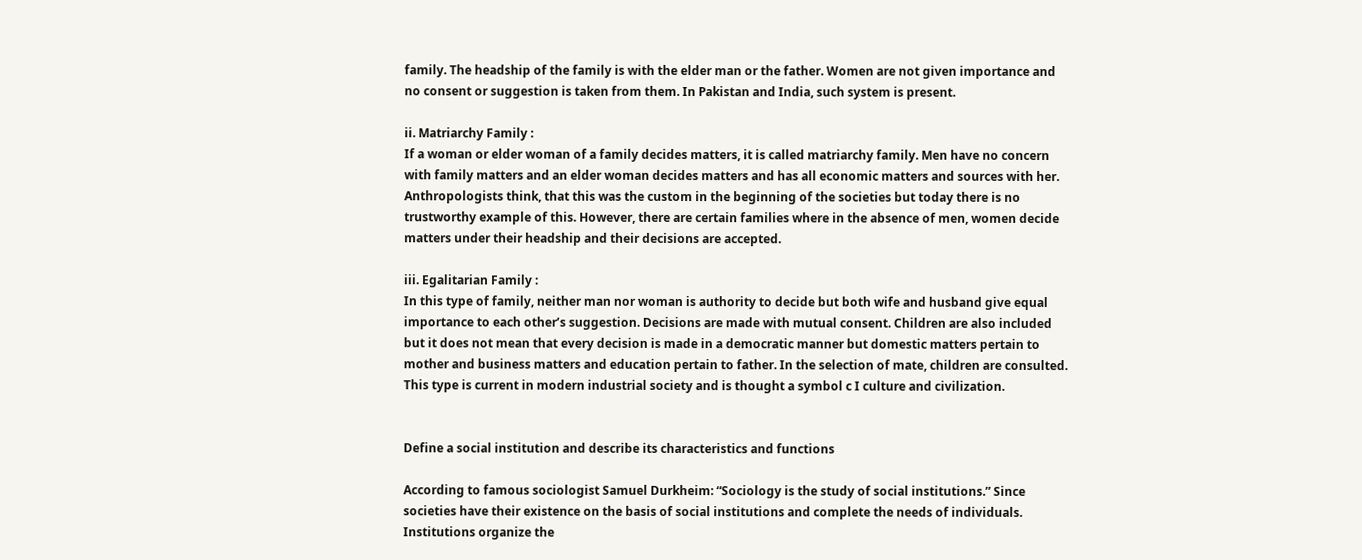family. The headship of the family is with the elder man or the father. Women are not given importance and no consent or suggestion is taken from them. In Pakistan and India, such system is present.

ii. Matriarchy Family :
If a woman or elder woman of a family decides matters, it is called matriarchy family. Men have no concern with family matters and an elder woman decides matters and has all economic matters and sources with her.
Anthropologists think, that this was the custom in the beginning of the societies but today there is no trustworthy example of this. However, there are certain families where in the absence of men, women decide matters under their headship and their decisions are accepted.

iii. Egalitarian Family :
In this type of family, neither man nor woman is authority to decide but both wife and husband give equal importance to each other’s suggestion. Decisions are made with mutual consent. Children are also included but it does not mean that every decision is made in a democratic manner but domestic matters pertain to mother and business matters and education pertain to father. In the selection of mate, children are consulted. This type is current in modern industrial society and is thought a symbol c I culture and civilization.


Define a social institution and describe its characteristics and functions

According to famous sociologist Samuel Durkheim: “Sociology is the study of social institutions.” Since societies have their existence on the basis of social institutions and complete the needs of individuals. Institutions organize the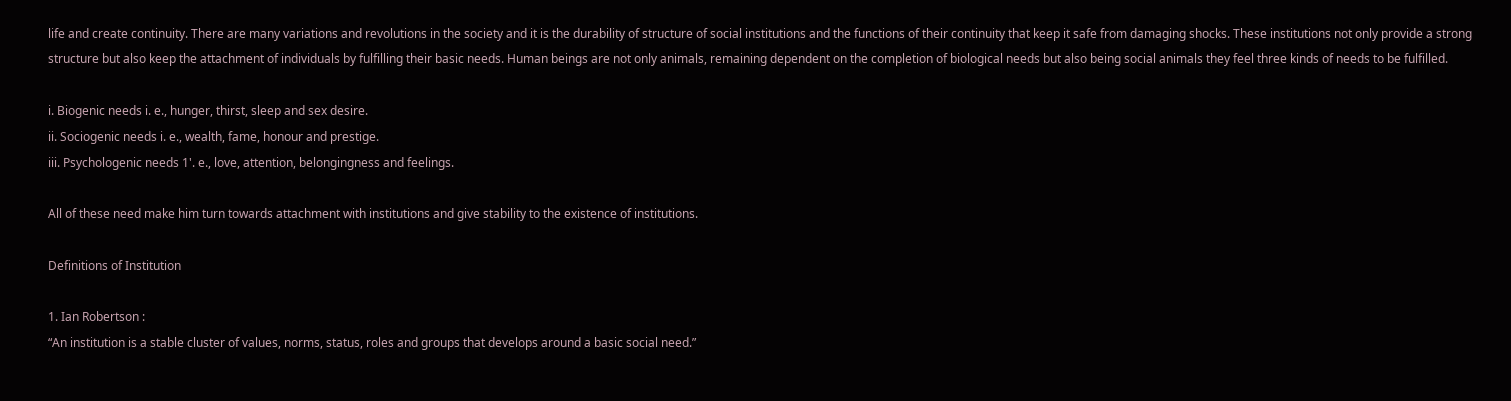life and create continuity. There are many variations and revolutions in the society and it is the durability of structure of social institutions and the functions of their continuity that keep it safe from damaging shocks. These institutions not only provide a strong structure but also keep the attachment of individuals by fulfilling their basic needs. Human beings are not only animals, remaining dependent on the completion of biological needs but also being social animals they feel three kinds of needs to be fulfilled.

i. Biogenic needs i. e., hunger, thirst, sleep and sex desire.
ii. Sociogenic needs i. e., wealth, fame, honour and prestige.
iii. Psychologenic needs 1'. e., love, attention, belongingness and feelings.

All of these need make him turn towards attachment with institutions and give stability to the existence of institutions.

Definitions of Institution

1. Ian Robertson :
“An institution is a stable cluster of values, norms, status, roles and groups that develops around a basic social need.”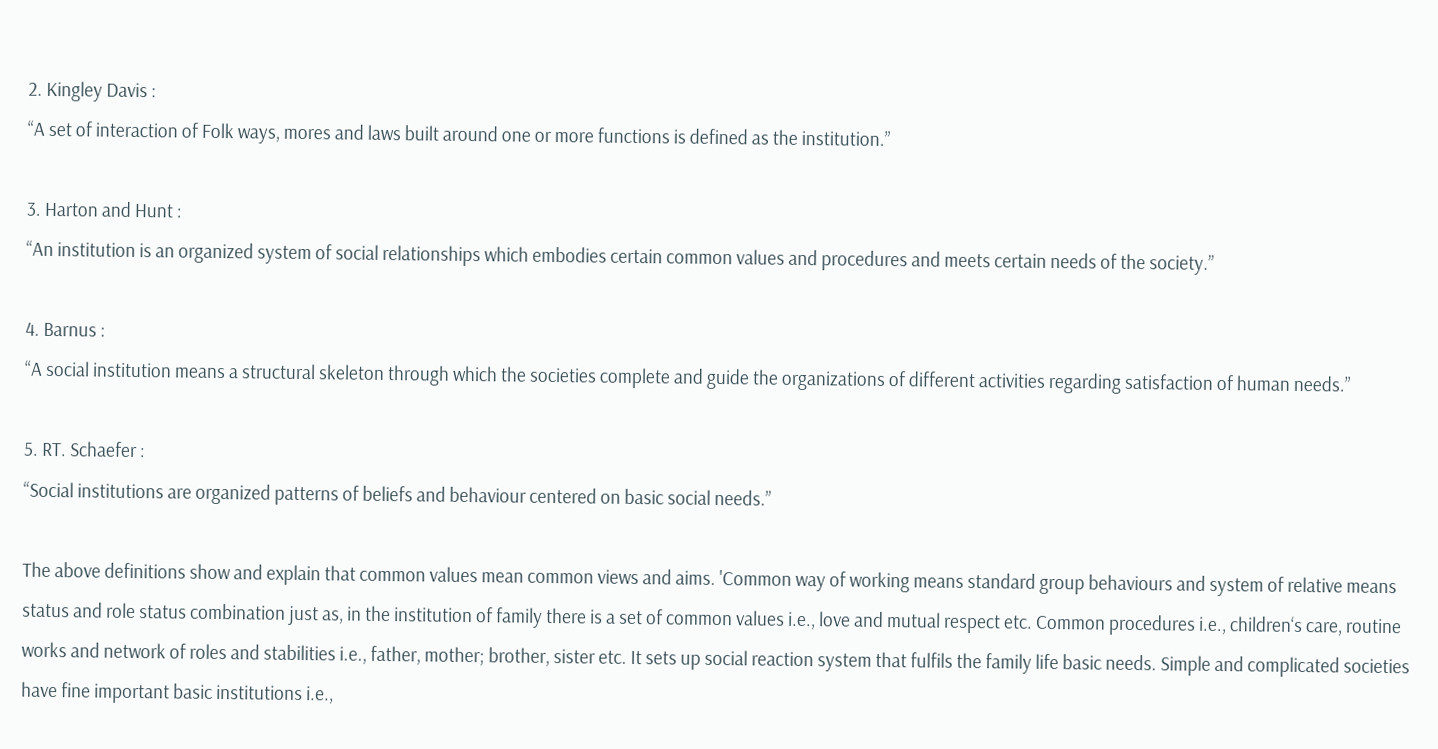2. Kingley Davis :
“A set of interaction of Folk ways, mores and laws built around one or more functions is defined as the institution.”

3. Harton and Hunt :
“An institution is an organized system of social relationships which embodies certain common values and procedures and meets certain needs of the society.”

4. Barnus :
“A social institution means a structural skeleton through which the societies complete and guide the organizations of different activities regarding satisfaction of human needs.”

5. RT. Schaefer :
“Social institutions are organized patterns of beliefs and behaviour centered on basic social needs.”

The above definitions show and explain that common values mean common views and aims. 'Common way of working means standard group behaviours and system of relative means status and role status combination just as, in the institution of family there is a set of common values i.e., love and mutual respect etc. Common procedures i.e., children‘s care, routine works and network of roles and stabilities i.e., father, mother; brother, sister etc. It sets up social reaction system that fulfils the family life basic needs. Simple and complicated societies have fine important basic institutions i.e.,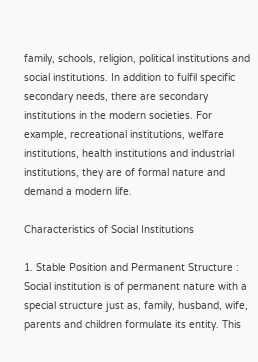family, schools, religion, political institutions and social institutions. In addition to fulfil specific secondary needs, there are secondary institutions in the modern societies. For example, recreational institutions, welfare institutions, health institutions and industrial institutions, they are of formal nature and demand a modern life.

Characteristics of Social Institutions

1. Stable Position and Permanent Structure :
Social institution is of permanent nature with a special structure just as, family, husband, wife, parents and children formulate its entity. This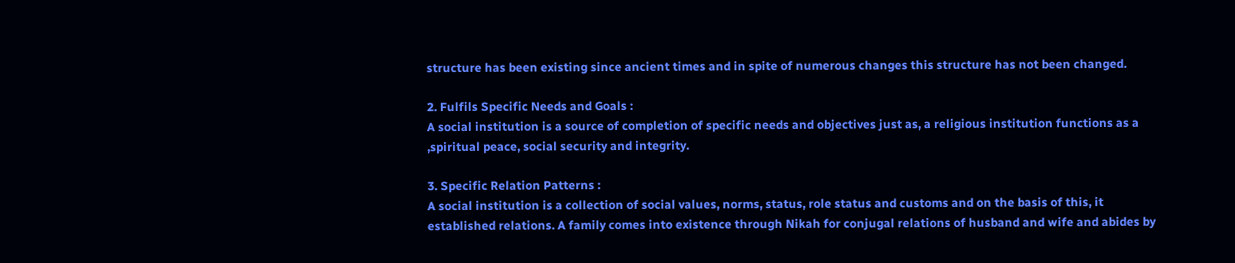structure has been existing since ancient times and in spite of numerous changes this structure has not been changed.

2. Fulfils Specific Needs and Goals :
A social institution is a source of completion of specific needs and objectives just as, a religious institution functions as a ,spiritual peace, social security and integrity.

3. Specific Relation Patterns :
A social institution is a collection of social values, norms, status, role status and customs and on the basis of this, it established relations. A family comes into existence through Nikah for conjugal relations of husband and wife and abides by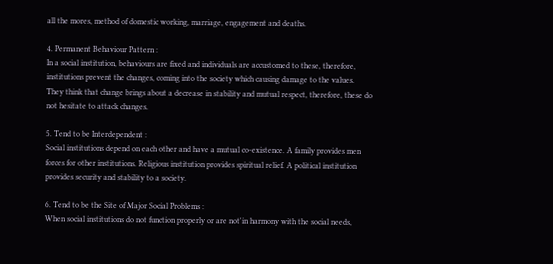all the mores, method of domestic working, marriage, engagement and deaths.

4. Permanent Behaviour Pattern :
In a social institution, behaviours are fixed and individuals are accustomed to these, therefore, institutions prevent the changes, coming into the society which causing damage to the values. They think that change brings about a decrease in stability and mutual respect, therefore, these do not hesitate to attack changes.

5. Tend to be Interdependent :
Social institutions depend on each other and have a mutual co-existence. A family provides men forces for other institutions. Religious institution provides spiritual relief. A political institution provides security and stability to a society.

6. Tend to be the Site of Major Social Problems :
When social institutions do not function properly or are not'in harmony with the social needs,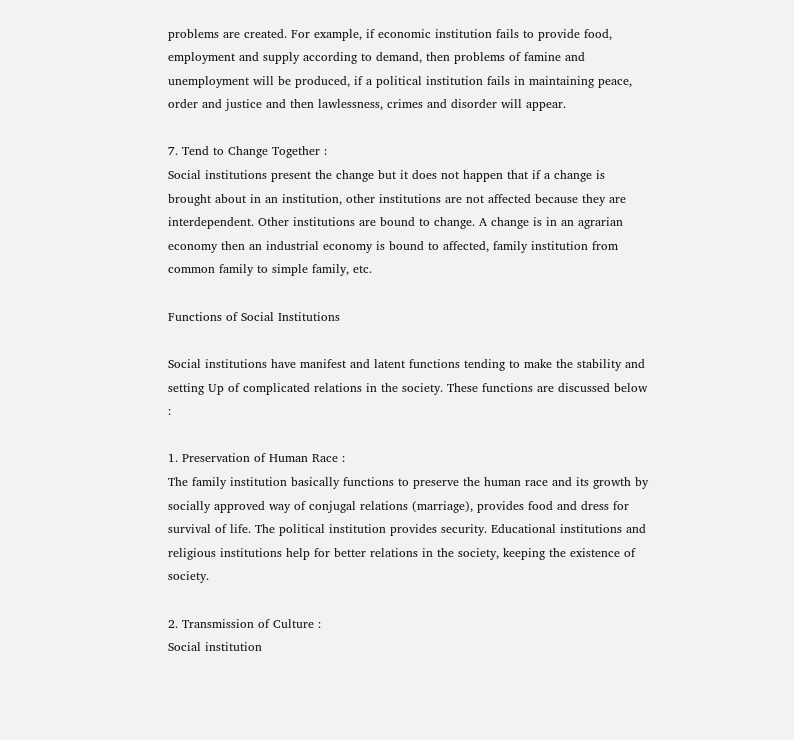problems are created. For example, if economic institution fails to provide food, employment and supply according to demand, then problems of famine and unemployment will be produced, if a political institution fails in maintaining peace, order and justice and then lawlessness, crimes and disorder will appear.

7. Tend to Change Together :
Social institutions present the change but it does not happen that if a change is brought about in an institution, other institutions are not affected because they are interdependent. Other institutions are bound to change. A change is in an agrarian economy then an industrial economy is bound to affected, family institution from common family to simple family, etc.

Functions of Social Institutions

Social institutions have manifest and latent functions tending to make the stability and setting Up of complicated relations in the society. These functions are discussed below :

1. Preservation of Human Race :
The family institution basically functions to preserve the human race and its growth by socially approved way of conjugal relations (marriage), provides food and dress for survival of life. The political institution provides security. Educational institutions and religious institutions help for better relations in the society, keeping the existence of society.

2. Transmission of Culture :
Social institution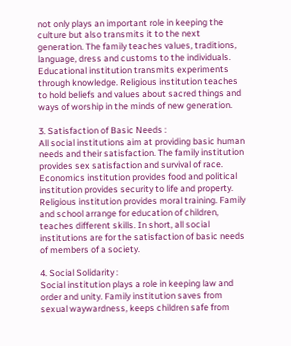not only plays an important role in keeping the culture but also transmits it to the next generation. The family teaches values, traditions, language, dress and customs to the individuals. Educational institution transmits experiments through knowledge. Religious institution teaches to hold beliefs and values about sacred things and ways of worship in the minds of new generation.

3. Satisfaction of Basic Needs :
All social institutions aim at providing basic human needs and their satisfaction. The family institution provides sex satisfaction and survival of race. Economics institution provides food and political institution provides security to life and property. Religious institution provides moral training. Family and school arrange for education of children, teaches different skills. In short, all social institutions are for the satisfaction of basic needs of members of a society.

4. Social Solidarity :
Social institution plays a role in keeping law and order and unity. Family institution saves from sexual waywardness, keeps children safe from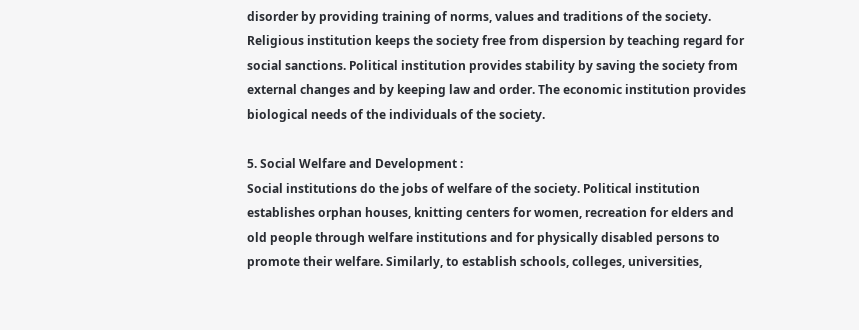disorder by providing training of norms, values and traditions of the society. Religious institution keeps the society free from dispersion by teaching regard for social sanctions. Political institution provides stability by saving the society from external changes and by keeping law and order. The economic institution provides biological needs of the individuals of the society.

5. Social Welfare and Development :
Social institutions do the jobs of welfare of the society. Political institution establishes orphan houses, knitting centers for women, recreation for elders and old people through welfare institutions and for physically disabled persons to promote their welfare. Similarly, to establish schools, colleges, universities,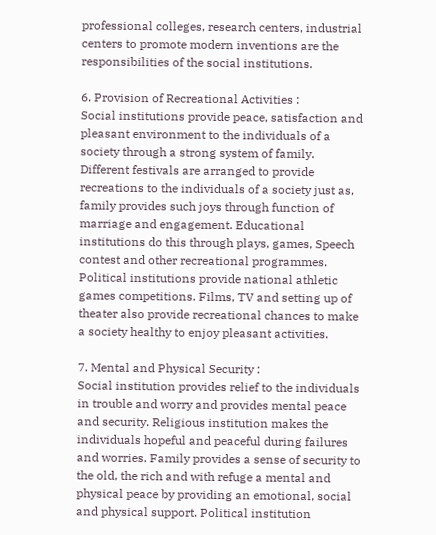professional colleges, research centers, industrial centers to promote modern inventions are the responsibilities of the social institutions.

6. Provision of Recreational Activities :
Social institutions provide peace, satisfaction and pleasant environment to the individuals of a society through a strong system of family. Different festivals are arranged to provide recreations to the individuals of a society just as, family provides such joys through function of marriage and engagement. Educational institutions do this through plays, games, Speech contest and other recreational programmes. Political institutions provide national athletic games competitions. Films, TV and setting up of theater also provide recreational chances to make a society healthy to enjoy pleasant activities.

7. Mental and Physical Security :
Social institution provides relief to the individuals in trouble and worry and provides mental peace and security. Religious institution makes the individuals hopeful and peaceful during failures and worries. Family provides a sense of security to the old, the rich and with refuge a mental and physical peace by providing an emotional, social and physical support. Political institution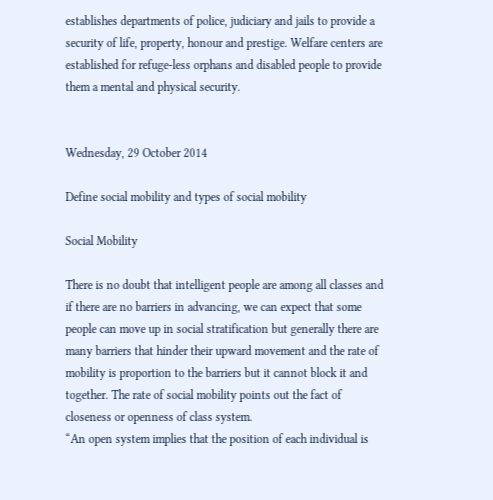establishes departments of police, judiciary and jails to provide a security of life, property, honour and prestige. Welfare centers are established for refuge-less orphans and disabled people to provide them a mental and physical security.


Wednesday, 29 October 2014

Define social mobility and types of social mobility

Social Mobility

There is no doubt that intelligent people are among all classes and if there are no barriers in advancing, we can expect that some people can move up in social stratification but generally there are many barriers that hinder their upward movement and the rate of mobility is proportion to the barriers but it cannot block it and together. The rate of social mobility points out the fact of closeness or openness of class system.
“An open system implies that the position of each individual is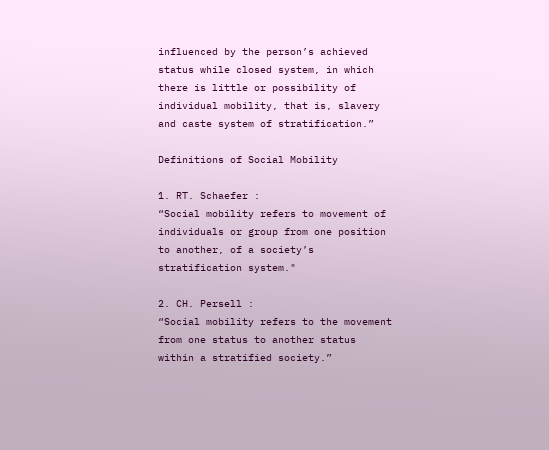influenced by the person’s achieved status while closed system, in which there is little or possibility of individual mobility, that is, slavery and caste system of stratification.”

Definitions of Social Mobility

1. RT. Schaefer :
“Social mobility refers to movement of individuals or group from one position to another, of a society’s stratification system."

2. CH. Persell :
“Social mobility refers to the movement from one status to another status within a stratified society.”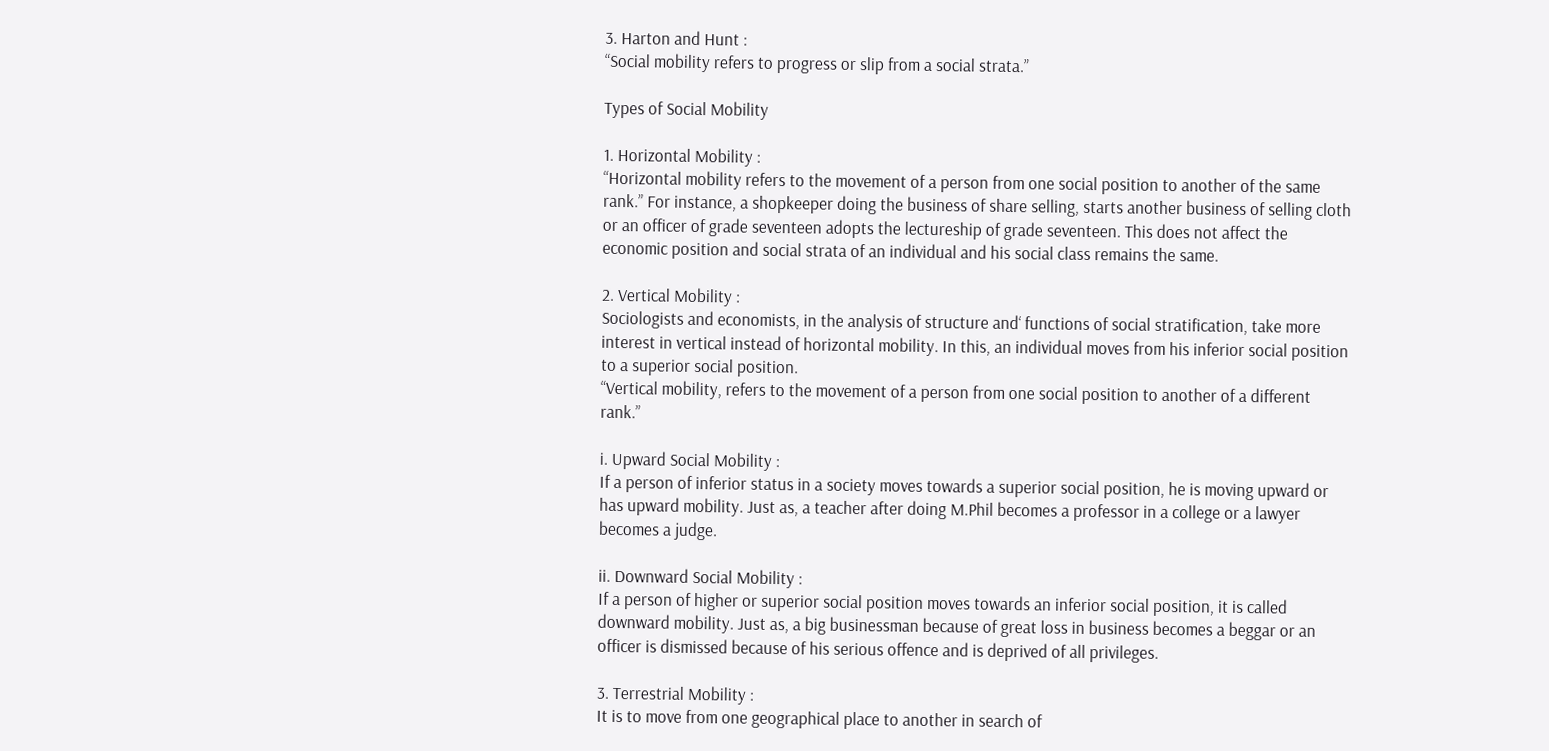3. Harton and Hunt :
“Social mobility refers to progress or slip from a social strata.”

Types of Social Mobility

1. Horizontal Mobility :
“Horizontal mobility refers to the movement of a person from one social position to another of the same rank.” For instance, a shopkeeper doing the business of share selling, starts another business of selling cloth or an officer of grade seventeen adopts the lectureship of grade seventeen. This does not affect the economic position and social strata of an individual and his social class remains the same.

2. Vertical Mobility :
Sociologists and economists, in the analysis of structure and‘ functions of social stratification, take more interest in vertical instead of horizontal mobility. In this, an individual moves from his inferior social position to a superior social position.
“Vertical mobility, refers to the movement of a person from one social position to another of a different rank.”

i. Upward Social Mobility :
If a person of inferior status in a society moves towards a superior social position, he is moving upward or has upward mobility. Just as, a teacher after doing M.Phil becomes a professor in a college or a lawyer becomes a judge.

ii. Downward Social Mobility :
If a person of higher or superior social position moves towards an inferior social position, it is called downward mobility. Just as, a big businessman because of great loss in business becomes a beggar or an officer is dismissed because of his serious offence and is deprived of all privileges.

3. Terrestrial Mobility :
It is to move from one geographical place to another in search of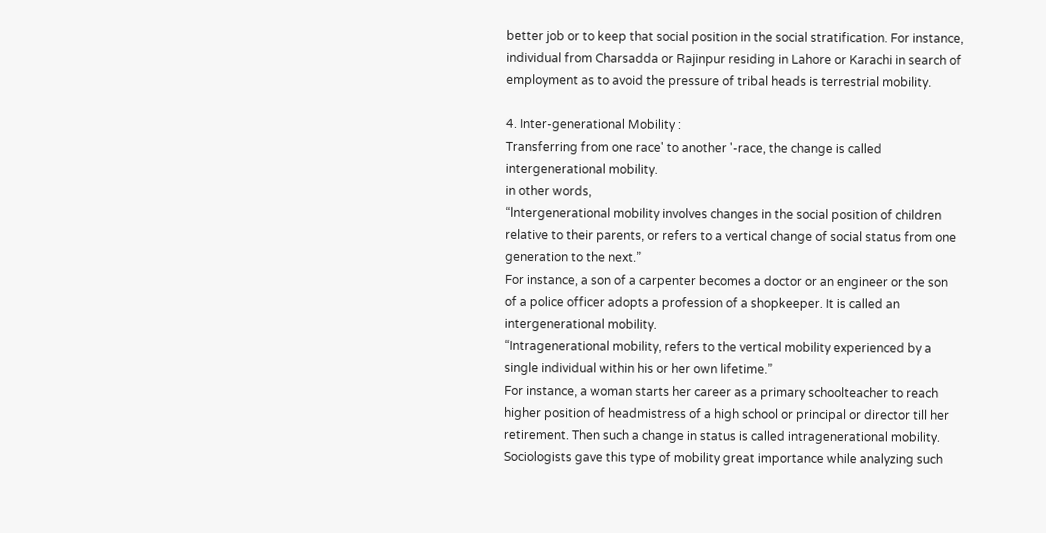better job or to keep that social position in the social stratification. For instance, individual from Charsadda or Rajinpur residing in Lahore or Karachi in search of employment as to avoid the pressure of tribal heads is terrestrial mobility.

4. Inter-generational Mobility :
Transferring from one race' to another '-race, the change is called intergenerational mobility.
in other words,
“lntergenerational mobility involves changes in the social position of children relative to their parents, or refers to a vertical change of social status from one generation to the next.”
For instance, a son of a carpenter becomes a doctor or an engineer or the son of a police officer adopts a profession of a shopkeeper. It is called an intergenerational mobility.
“Intragenerational mobility, refers to the vertical mobility experienced by a single individual within his or her own lifetime.”
For instance, a woman starts her career as a primary schoolteacher to reach higher position of headmistress of a high school or principal or director till her retirement. Then such a change in status is called intragenerational mobility. Sociologists gave this type of mobility great importance while analyzing such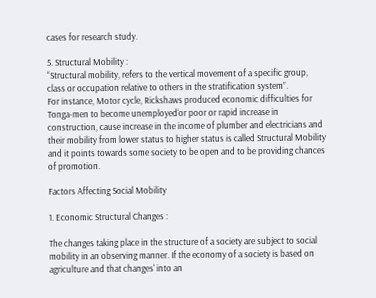cases for research study.

5. Structural Mobility :
“Structural mobility, refers to the vertical movement of a specific group, class or occupation relative to others in the stratification system”.
For instance, Motor cycle, Rickshaws produced economic difficulties for Tonga-men to become unemployed‘or poor or rapid increase in construction, cause increase in the income of plumber and electricians and their mobility from lower status to higher status is called Structural Mobility and it points towards some society to be open and to be providing chances of promotion.

Factors Affecting Social Mobility

1. Economic Structural Changes :

The changes taking place in the structure of a society are subject to social mobility in an observing manner. If the economy of a society is based on agriculture and that changes' into an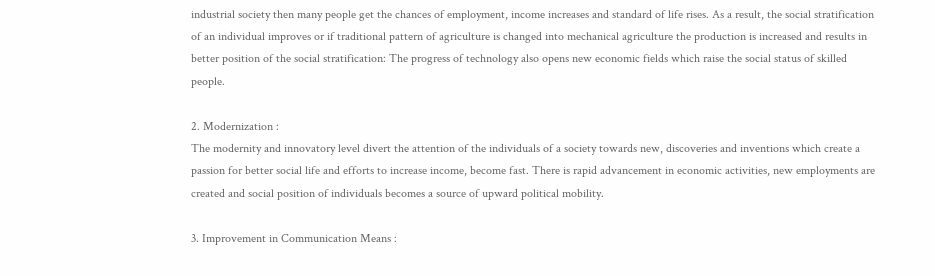industrial society then many people get the chances of employment, income increases and standard of life rises. As a result, the social stratification of an individual improves or if traditional pattern of agriculture is changed into mechanical agriculture the production is increased and results in better position of the social stratification: The progress of technology also opens new economic fields which raise the social status of skilled people.

2. Modernization :
The modernity and innovatory level divert the attention of the individuals of a society towards new, discoveries and inventions which create a passion for better social life and efforts to increase income, become fast. There is rapid advancement in economic activities, new employments are created and social position of individuals becomes a source of upward political mobility.

3. Improvement in Communication Means :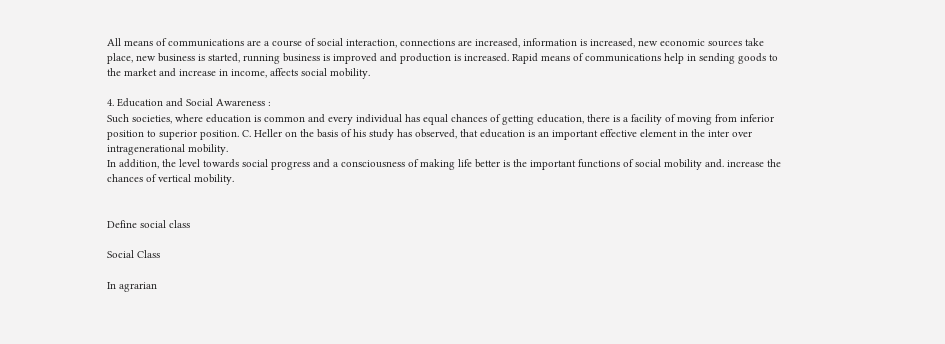All means of communications are a course of social interaction, connections are increased, information is increased, new economic sources take place, new business is started, running business is improved and production is increased. Rapid means of communications help in sending goods to the market and increase in income, affects social mobility.

4. Education and Social Awareness :
Such societies, where education is common and every individual has equal chances of getting education, there is a facility of moving from inferior position to superior position. C. Heller on the basis of his study has observed, that education is an important effective element in the inter over intragenerational mobility.
In addition, the level towards social progress and a consciousness of making life better is the important functions of social mobility and. increase the chances of vertical mobility.


Define social class

Social Class

In agrarian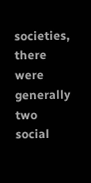societies, there were generally two social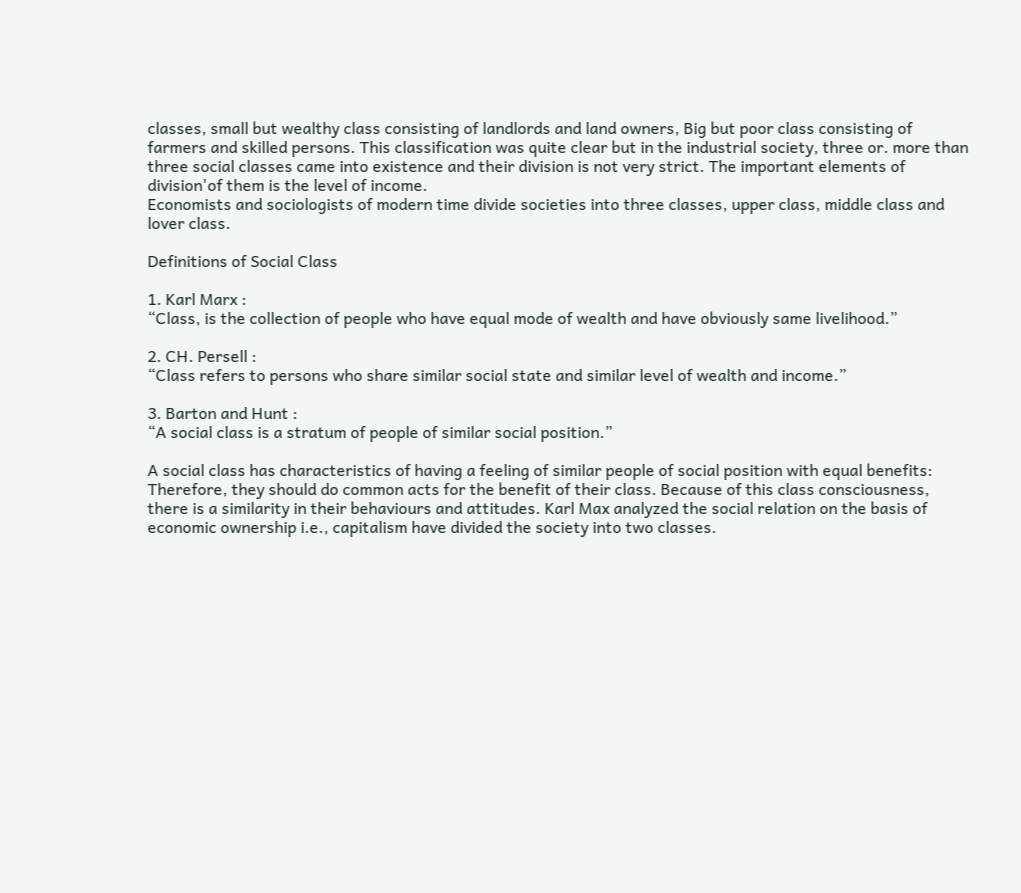classes, small but wealthy class consisting of landlords and land owners, Big but poor class consisting of farmers and skilled persons. This classification was quite clear but in the industrial society, three or. more than three social classes came into existence and their division is not very strict. The important elements of division'of them is the level of income.
Economists and sociologists of modern time divide societies into three classes, upper class, middle class and lover class.

Definitions of Social Class

1. Karl Marx :
“Class, is the collection of people who have equal mode of wealth and have obviously same livelihood.”

2. CH. Persell :
“Class refers to persons who share similar social state and similar level of wealth and income.”

3. Barton and Hunt :
“A social class is a stratum of people of similar social position.”

A social class has characteristics of having a feeling of similar people of social position with equal benefits: Therefore, they should do common acts for the benefit of their class. Because of this class consciousness, there is a similarity in their behaviours and attitudes. Karl Max analyzed the social relation on the basis of economic ownership i.e., capitalism have divided the society into two classes.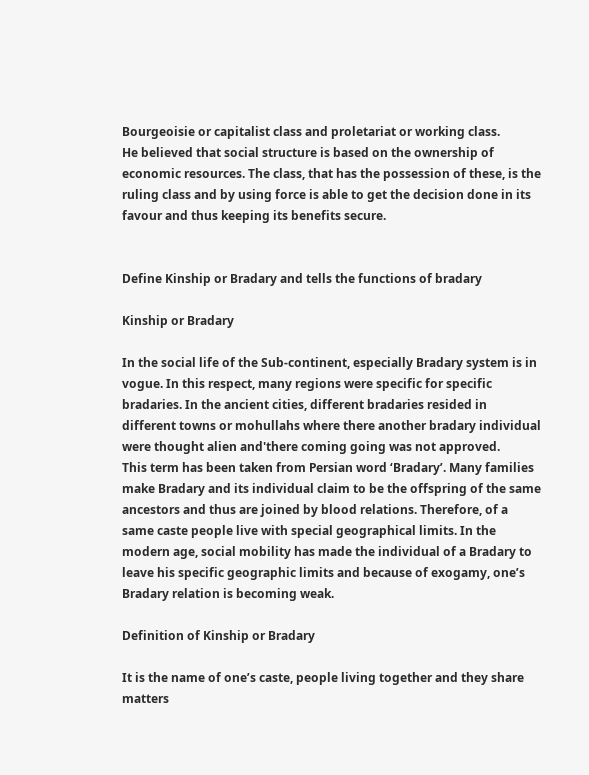Bourgeoisie or capitalist class and proletariat or working class.
He believed that social structure is based on the ownership of economic resources. The class, that has the possession of these, is the ruling class and by using force is able to get the decision done in its favour and thus keeping its benefits secure.


Define Kinship or Bradary and tells the functions of bradary

Kinship or Bradary

In the social life of the Sub-continent, especially Bradary system is in vogue. In this respect, many regions were specific for specific bradaries. In the ancient cities, different bradaries resided in different towns or mohullahs where there another bradary individual were thought alien and'there coming going was not approved.
This term has been taken from Persian word ‘Bradary’. Many families make Bradary and its individual claim to be the offspring of the same ancestors and thus are joined by blood relations. Therefore, of a same caste people live with special geographical limits. In the modern age, social mobility has made the individual of a Bradary to leave his specific geographic limits and because of exogamy, one’s Bradary relation is becoming weak.

Definition of Kinship or Bradary

It is the name of one’s caste, people living together and they share matters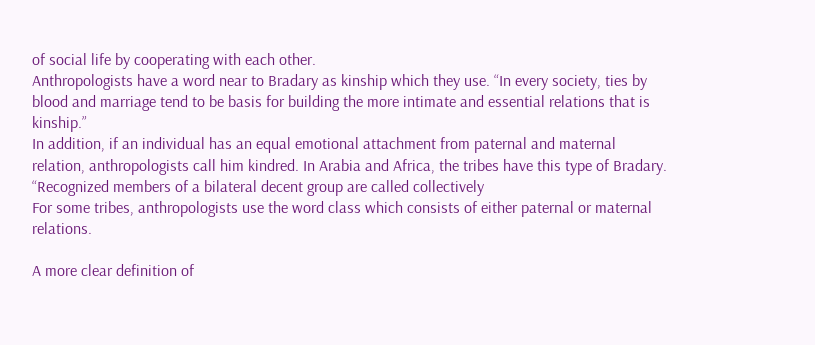of social life by cooperating with each other.
Anthropologists have a word near to Bradary as kinship which they use. “In every society, ties by blood and marriage tend to be basis for building the more intimate and essential relations that is kinship.”
In addition, if an individual has an equal emotional attachment from paternal and maternal relation, anthropologists call him kindred. In Arabia and Africa, the tribes have this type of Bradary.
“Recognized members of a bilateral decent group are called collectively
For some tribes, anthropologists use the word class which consists of either paternal or maternal relations.

A more clear definition of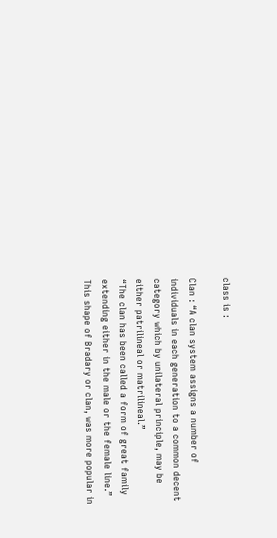class is :

Clan : “A clan system assigns a number of individuals in each generation to a common decent category which by unilateral principle, may be either patrilineal or matrilineal.”
“The clan has been called a form of great family extending either in the male or the female line.”
This shape of Bradary or clan, was more popular in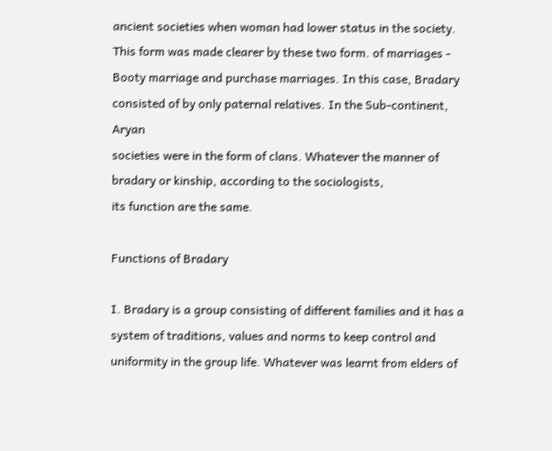ancient societies when woman had lower status in the society. This form was made clearer by these two form. of marriages - Booty marriage and purchase marriages. In this case, Bradary consisted of by only paternal relatives. In the Sub-continent, Aryan
societies were in the form of clans. Whatever the manner of bradary or kinship, according to the sociologists,
its function are the same.

Functions of Bradary

I. Bradary is a group consisting of different families and it has a system of traditions, values and norms to keep control and uniformity in the group life. Whatever was learnt from elders of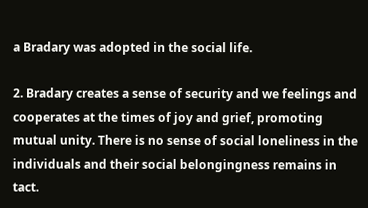a Bradary was adopted in the social life.

2. Bradary creates a sense of security and we feelings and cooperates at the times of joy and grief, promoting mutual unity. There is no sense of social loneliness in the individuals and their social belongingness remains in tact.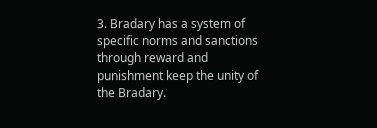3. Bradary has a system of specific norms and sanctions through reward and punishment keep the unity of the Bradary.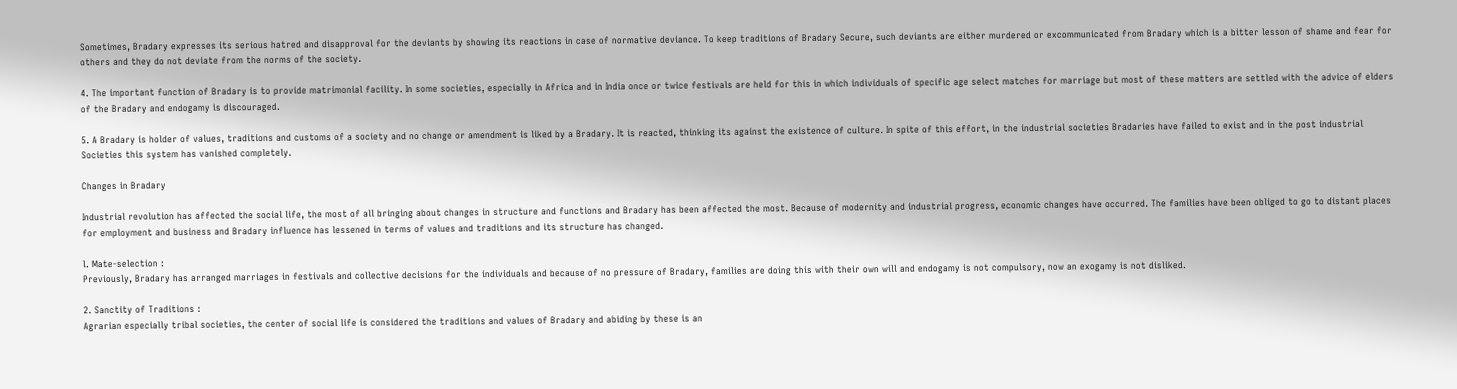Sometimes, Bradary expresses its serious hatred and disapproval for the deviants by showing its reactions in case of normative deviance. To keep traditions of Bradary Secure, such deviants are either murdered or excommunicated from Bradary which is a bitter lesson of shame and fear for others and they do not deviate from the norms of the society.

4. The important function of Bradary is to provide matrimonial facility. In some societies, especially in Africa and in India once or twice festivals are held for this in which individuals of specific age select matches for marriage but most of these matters are settled with the advice of elders of the Bradary and endogamy is discouraged.

5. A Bradary is holder of values, traditions and customs of a society and no change or amendment is liked by a Bradary. It is reacted, thinking its against the existence of culture. In spite of this effort, in the industrial societies Bradaries have failed to exist and in the post industrial Societies this system has vanished completely.

Changes in Bradary

Industrial revolution has affected the social life, the most of all bringing about changes in structure and functions and Bradary has been affected the most. Because of modernity and industrial progress, economic changes have occurred. The families have been obliged to go to distant places for employment and business and Bradary influence has lessened in terms of values and traditions and its structure has changed.

l. Mate-selection :
Previously, Bradary has arranged marriages in festivals and collective decisions for the individuals and because of no pressure of Bradary, families are doing this with their own will and endogamy is not compulsory, now an exogamy is not disliked.

2. Sanctity of Traditions :
Agrarian especially tribal societies, the center of social life is considered the traditions and values of Bradary and abiding by these is an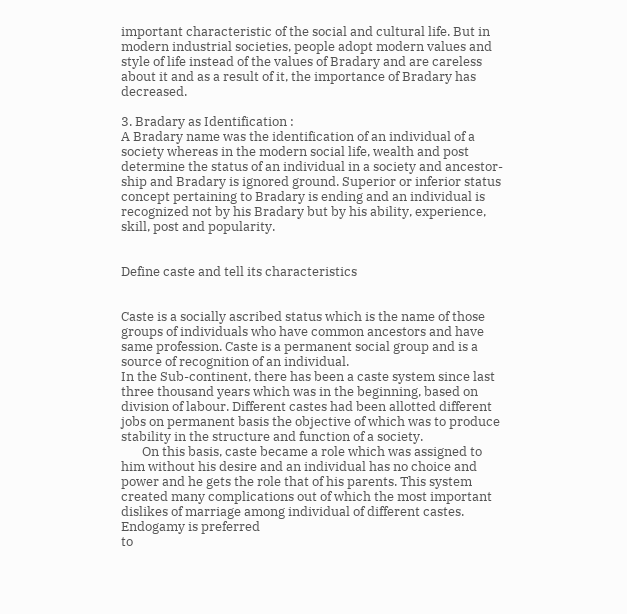important characteristic of the social and cultural life. But in modern industrial societies, people adopt modern values and style of life instead of the values of Bradary and are careless about it and as a result of it, the importance of Bradary has decreased.

3. Bradary as Identification :
A Bradary name was the identification of an individual of a society whereas in the modern social life, wealth and post determine the status of an individual in a society and ancestor-ship and Bradary is ignored ground. Superior or inferior status concept pertaining to Bradary is ending and an individual is recognized not by his Bradary but by his ability, experience, skill, post and popularity.


Define caste and tell its characteristics


Caste is a socially ascribed status which is the name of those groups of individuals who have common ancestors and have same profession. Caste is a permanent social group and is a source of recognition of an individual.
In the Sub-continent, there has been a caste system since last three thousand years which was in the beginning, based on division of labour. Different castes had been allotted different jobs on permanent basis the objective of which was to produce stability in the structure and function of a society.
       On this basis, caste became a role which was assigned to him without his desire and an individual has no choice and power and he gets the role that of his parents. This system created many complications out of which the most important dislikes of marriage among individual of different castes. Endogamy is preferred
to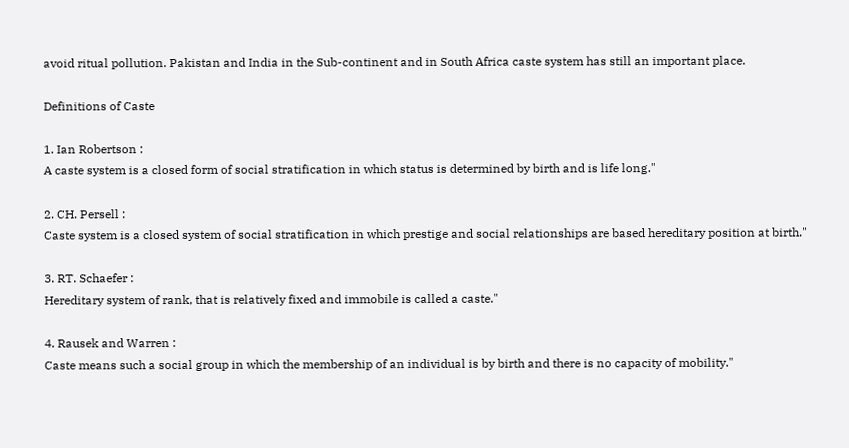avoid ritual pollution. Pakistan and India in the Sub-continent and in South Africa caste system has still an important place.

Definitions of Caste

1. Ian Robertson :
A caste system is a closed form of social stratification in which status is determined by birth and is life long."

2. CH. Persell :
Caste system is a closed system of social stratification in which prestige and social relationships are based hereditary position at birth."

3. RT. Schaefer :
Hereditary system of rank, that is relatively fixed and immobile is called a caste."

4. Rausek and Warren :
Caste means such a social group in which the membership of an individual is by birth and there is no capacity of mobility."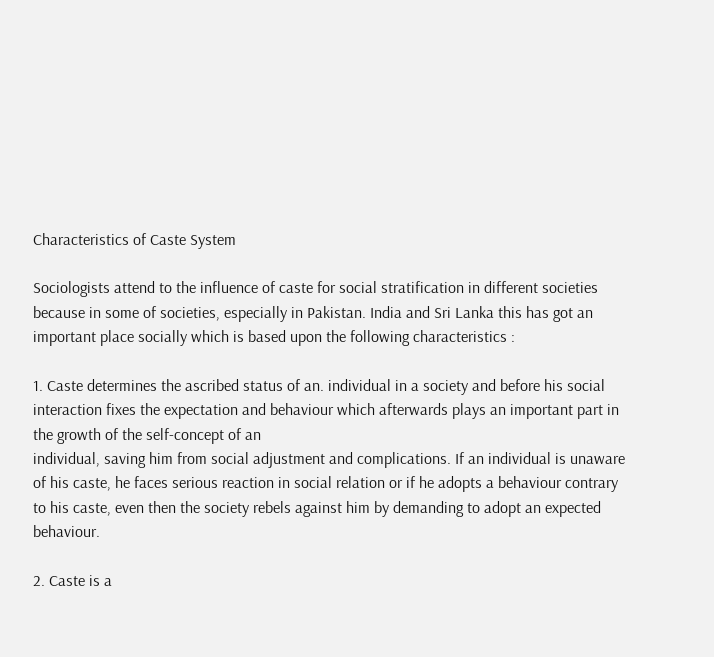Characteristics of Caste System

Sociologists attend to the influence of caste for social stratification in different societies because in some of societies, especially in Pakistan. India and Sri Lanka this has got an important place socially which is based upon the following characteristics :

1. Caste determines the ascribed status of an. individual in a society and before his social interaction fixes the expectation and behaviour which afterwards plays an important part in the growth of the self-concept of an
individual, saving him from social adjustment and complications. If an individual is unaware of his caste, he faces serious reaction in social relation or if he adopts a behaviour contrary to his caste, even then the society rebels against him by demanding to adopt an expected behaviour.

2. Caste is a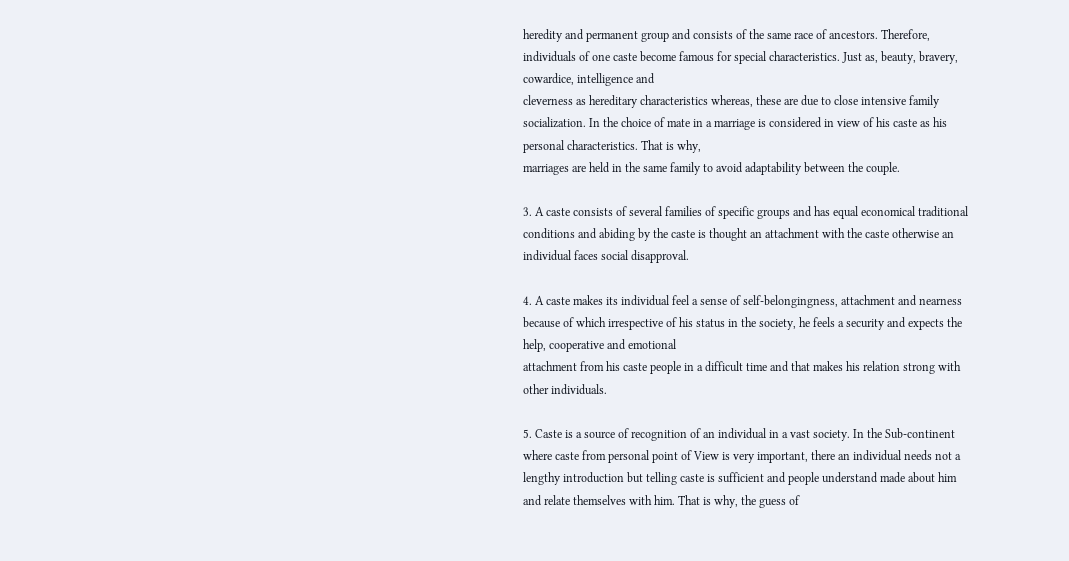heredity and permanent group and consists of the same race of ancestors. Therefore, individuals of one caste become famous for special characteristics. Just as, beauty, bravery, cowardice, intelligence and
cleverness as hereditary characteristics whereas, these are due to close intensive family socialization. In the choice of mate in a marriage is considered in view of his caste as his personal characteristics. That is why,
marriages are held in the same family to avoid adaptability between the couple.

3. A caste consists of several families of specific groups and has equal economical traditional conditions and abiding by the caste is thought an attachment with the caste otherwise an individual faces social disapproval.

4. A caste makes its individual feel a sense of self-belongingness, attachment and nearness because of which irrespective of his status in the society, he feels a security and expects the help, cooperative and emotional
attachment from his caste people in a difficult time and that makes his relation strong with other individuals.

5. Caste is a source of recognition of an individual in a vast society. In the Sub-continent where caste from personal point of View is very important, there an individual needs not a lengthy introduction but telling caste is sufficient and people understand made about him and relate themselves with him. That is why, the guess of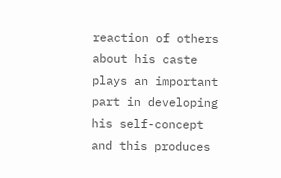reaction of others about his caste plays an important part in developing his self-concept and this produces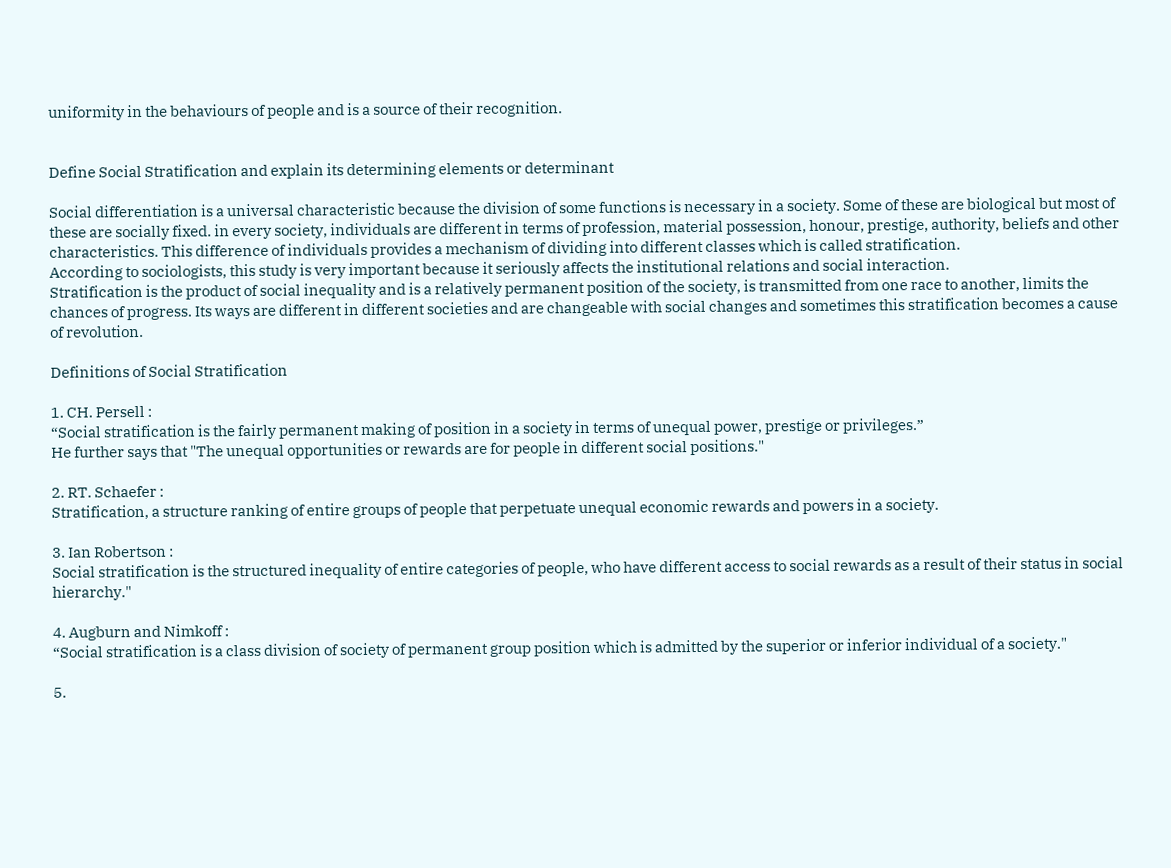uniformity in the behaviours of people and is a source of their recognition.


Define Social Stratification and explain its determining elements or determinant

Social differentiation is a universal characteristic because the division of some functions is necessary in a society. Some of these are biological but most of these are socially fixed. in every society, individuals are different in terms of profession, material possession, honour, prestige, authority, beliefs and other characteristics. This difference of individuals provides a mechanism of dividing into different classes which is called stratification.
According to sociologists, this study is very important because it seriously affects the institutional relations and social interaction.
Stratification is the product of social inequality and is a relatively permanent position of the society, is transmitted from one race to another, limits the chances of progress. Its ways are different in different societies and are changeable with social changes and sometimes this stratification becomes a cause
of revolution.

Definitions of Social Stratification

1. CH. Persell :
“Social stratification is the fairly permanent making of position in a society in terms of unequal power, prestige or privileges.”
He further says that "The unequal opportunities or rewards are for people in different social positions."

2. RT. Schaefer :
Stratification, a structure ranking of entire groups of people that perpetuate unequal economic rewards and powers in a society.

3. Ian Robertson :
Social stratification is the structured inequality of entire categories of people, who have different access to social rewards as a result of their status in social hierarchy."

4. Augburn and Nimkoff :
“Social stratification is a class division of society of permanent group position which is admitted by the superior or inferior individual of a society."

5.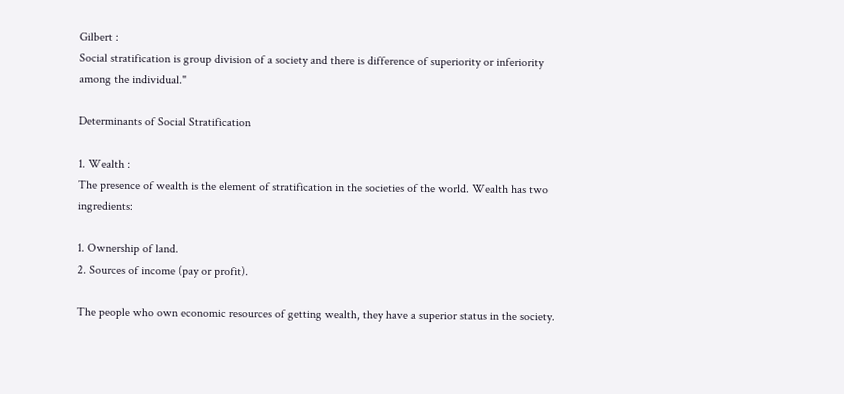Gilbert :
Social stratification is group division of a society and there is difference of superiority or inferiority among the individual."

Determinants of Social Stratification

1. Wealth :
The presence of wealth is the element of stratification in the societies of the world. Wealth has two ingredients:

1. Ownership of land.
2. Sources of income (pay or profit).

The people who own economic resources of getting wealth, they have a superior status in the society.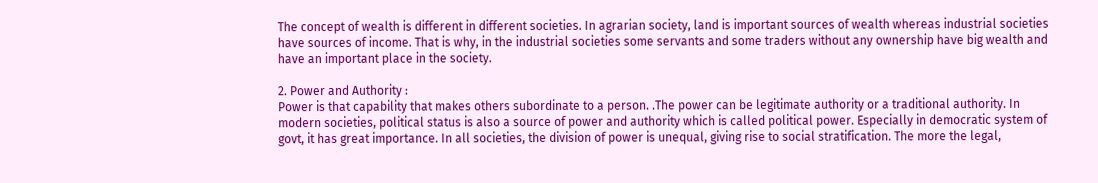The concept of wealth is different in different societies. In agrarian society, land is important sources of wealth whereas industrial societies have sources of income. That is why, in the industrial societies some servants and some traders without any ownership have big wealth and have an important place in the society.

2. Power and Authority :
Power is that capability that makes others subordinate to a person. .The power can be legitimate authority or a traditional authority. In modern societies, political status is also a source of power and authority which is called political power. Especially in democratic system of govt, it has great importance. In all societies, the division of power is unequal, giving rise to social stratification. The more the legal,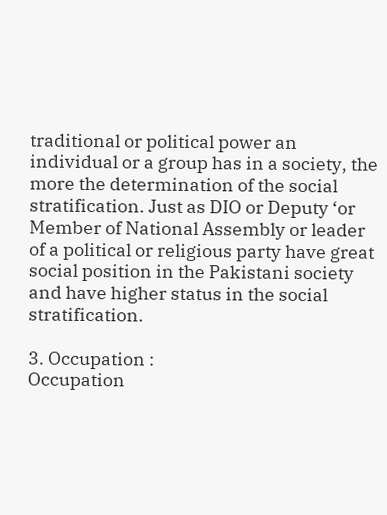traditional or political power an individual or a group has in a society, the more the determination of the social stratification. Just as DIO or Deputy ‘or Member of National Assembly or leader of a political or religious party have great social position in the Pakistani society and have higher status in the social stratification.

3. Occupation :
Occupation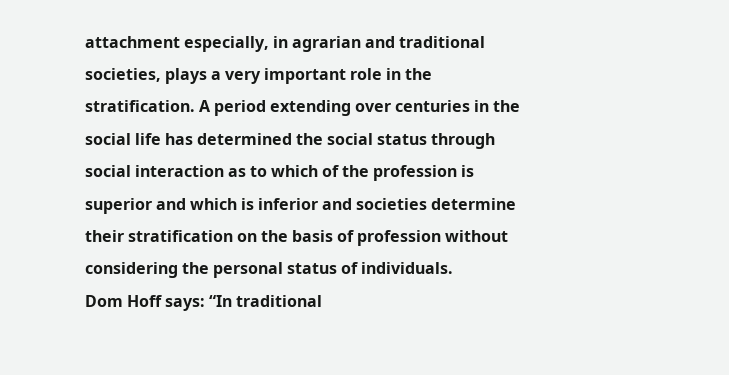attachment especially, in agrarian and traditional societies, plays a very important role in the stratification. A period extending over centuries in the social life has determined the social status through social interaction as to which of the profession is superior and which is inferior and societies determine their stratification on the basis of profession without considering the personal status of individuals.
Dom Hoff says: “In traditional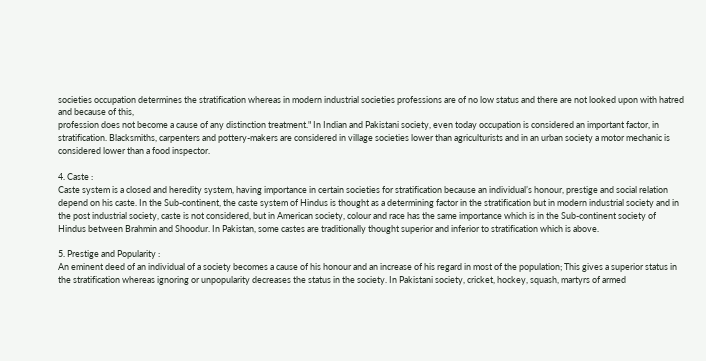societies occupation determines the stratification whereas in modern industrial societies professions are of no low status and there are not looked upon with hatred and because of this,
profession does not become a cause of any distinction treatment." In Indian and Pakistani society, even today occupation is considered an important factor, in stratification. Blacksmiths, carpenters and pottery-makers are considered in village societies lower than agriculturists and in an urban society a motor mechanic is considered lower than a food inspector.

4. Caste :
Caste system is a closed and heredity system, having importance in certain societies for stratification because an individual’s honour, prestige and social relation depend on his caste. In the Sub-continent, the caste system of Hindus is thought as a determining factor in the stratification but in modern industrial society and in the post industrial society, caste is not considered, but in American society, colour and race has the same importance which is in the Sub-continent society of Hindus between Brahmin and Shoodur. In Pakistan, some castes are traditionally thought superior and inferior to stratification which is above.

5. Prestige and Popularity :
An eminent deed of an individual of a society becomes a cause of his honour and an increase of his regard in most of the population; This gives a superior status in the stratification whereas ignoring or unpopularity decreases the status in the society. In Pakistani society, cricket, hockey, squash, martyrs of armed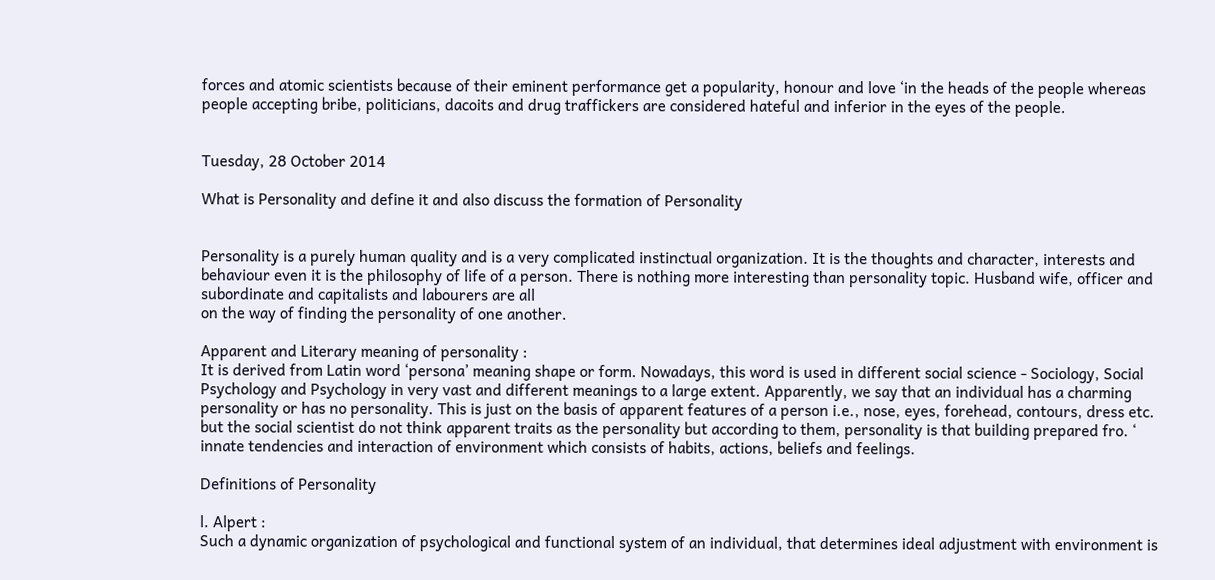forces and atomic scientists because of their eminent performance get a popularity, honour and love ‘in the heads of the people whereas people accepting bribe, politicians, dacoits and drug traffickers are considered hateful and inferior in the eyes of the people.


Tuesday, 28 October 2014

What is Personality and define it and also discuss the formation of Personality


Personality is a purely human quality and is a very complicated instinctual organization. It is the thoughts and character, interests and behaviour even it is the philosophy of life of a person. There is nothing more interesting than personality topic. Husband wife, officer and subordinate and capitalists and labourers are all
on the way of finding the personality of one another.

Apparent and Literary meaning of personality :
It is derived from Latin word ‘persona’ meaning shape or form. Nowadays, this word is used in different social science - Sociology, Social Psychology and Psychology in very vast and different meanings to a large extent. Apparently, we say that an individual has a charming personality or has no personality. This is just on the basis of apparent features of a person i.e., nose, eyes, forehead, contours, dress etc. but the social scientist do not think apparent traits as the personality but according to them, personality is that building prepared fro. ‘ innate tendencies and interaction of environment which consists of habits, actions, beliefs and feelings.

Definitions of Personality

l. Alpert :
Such a dynamic organization of psychological and functional system of an individual, that determines ideal adjustment with environment is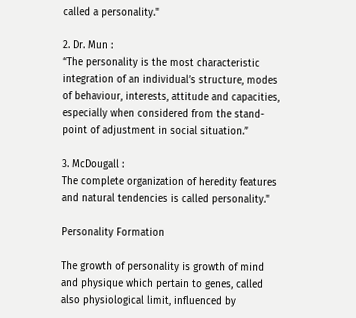called a personality."

2. Dr. Mun :
“The personality is the most characteristic integration of an individual’s structure, modes of behaviour, interests, attitude and capacities, especially when considered from the stand-point of adjustment in social situation.”

3. McDougall :
The complete organization of heredity features and natural tendencies is called personality."

Personality Formation

The growth of personality is growth of mind and physique which pertain to genes, called also physiological limit, influenced by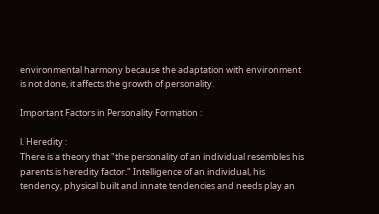environmental harmony because the adaptation with environment is not done, it affects the growth of personality.

Important Factors in Personality Formation :

l. Heredity :
There is a theory that "the personality of an individual resembles his parents is heredity factor." Intelligence of an individual, his tendency, physical built and innate tendencies and needs play an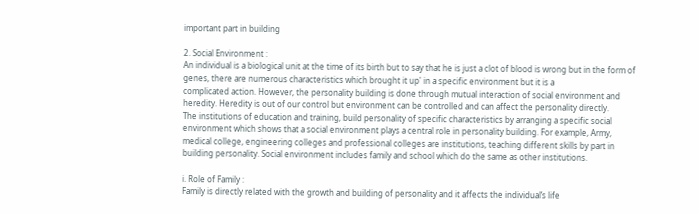important part in building

2. Social Environment :
An individual is a biological unit at the time of its birth but to say that he is just a clot of blood is wrong but in the form of genes, there are numerous characteristics which brought it up' in a specific environment but it is a
complicated action. However, the personality building is done through mutual interaction of social environment and heredity. Heredity is out of our control but environment can be controlled and can affect the personality directly.
The institutions of education and training, build personality of specific characteristics by arranging a specific social environment which shows that a social environment plays a central role in personality building. For example, Army, medical college, engineering colleges and professional colleges are institutions, teaching different skills by part in building personality. Social environment includes family and school which do the same as other institutions.

i. Role of Family :
Family is directly related with the growth and building of personality and it affects the individual’s life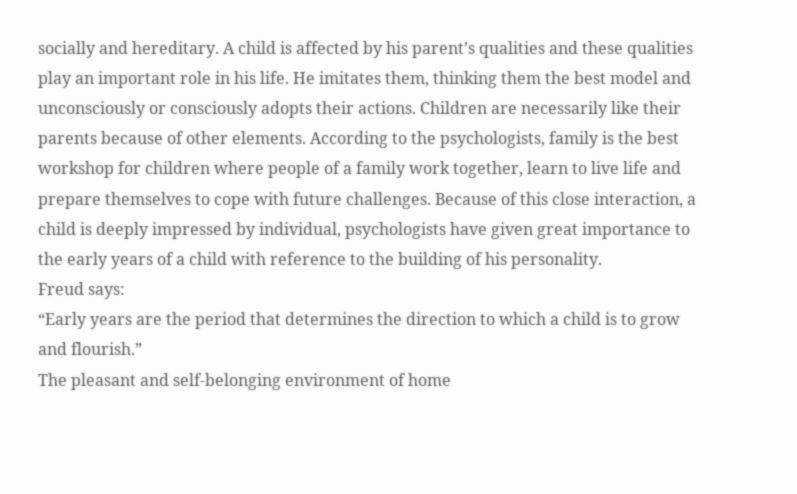socially and hereditary. A child is affected by his parent’s qualities and these qualities play an important role in his life. He imitates them, thinking them the best model and unconsciously or consciously adopts their actions. Children are necessarily like their parents because of other elements. According to the psychologists, family is the best workshop for children where people of a family work together, learn to live life and prepare themselves to cope with future challenges. Because of this close interaction, a child is deeply impressed by individual, psychologists have given great importance to the early years of a child with reference to the building of his personality.
Freud says:
“Early years are the period that determines the direction to which a child is to grow and flourish.”
The pleasant and self-belonging environment of home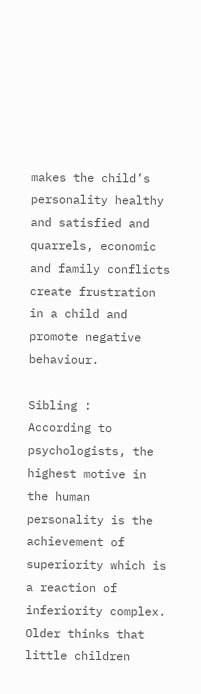makes the child’s personality healthy and satisfied and quarrels, economic and family conflicts create frustration in a child and promote negative behaviour.

Sibling :
According to psychologists, the highest motive in the human personality is the achievement of superiority which is a reaction of inferiority complex. Older thinks that little children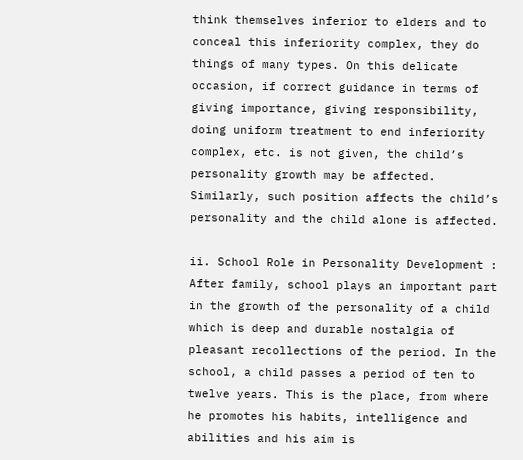think themselves inferior to elders and to conceal this inferiority complex, they do things of many types. On this delicate occasion, if correct guidance in terms of giving importance, giving responsibility, doing uniform treatment to end inferiority complex, etc. is not given, the child’s personality growth may be affected. Similarly, such position affects the child’s personality and the child alone is affected.

ii. School Role in Personality Development :
After family, school plays an important part in the growth of the personality of a child which is deep and durable nostalgia of pleasant recollections of the period. In the school, a child passes a period of ten to twelve years. This is the place, from where he promotes his habits, intelligence and abilities and his aim is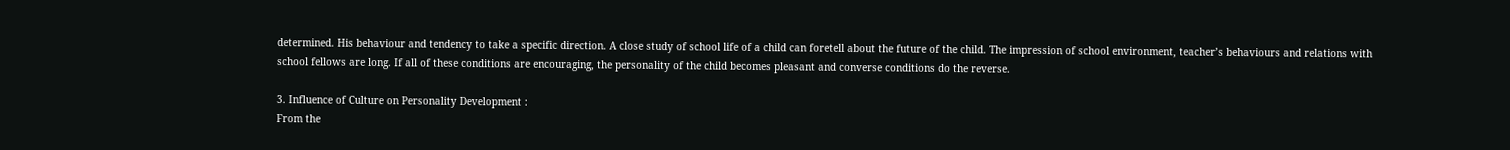determined. His behaviour and tendency to take a specific direction. A close study of school life of a child can foretell about the future of the child. The impression of school environment, teacher’s behaviours and relations with school fellows are long. If all of these conditions are encouraging, the personality of the child becomes pleasant and converse conditions do the reverse.

3. Influence of Culture on Personality Development :
From the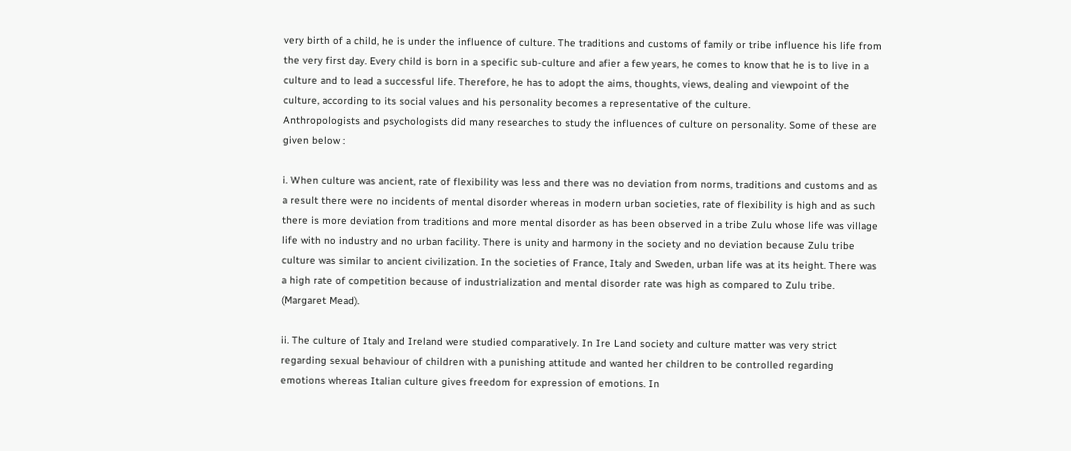very birth of a child, he is under the influence of culture. The traditions and customs of family or tribe influence his life from the very first day. Every child is born in a specific sub-culture and afier a few years, he comes to know that he is to live in a culture and to lead a successful life. Therefore, he has to adopt the aims, thoughts, views, dealing and viewpoint of the culture, according to its social values and his personality becomes a representative of the culture.
Anthropologists and psychologists did many researches to study the influences of culture on personality. Some of these are given below :

i. When culture was ancient, rate of flexibility was less and there was no deviation from norms, traditions and customs and as a result there were no incidents of mental disorder whereas in modern urban societies, rate of flexibility is high and as such there is more deviation from traditions and more mental disorder as has been observed in a tribe Zulu whose life was village life with no industry and no urban facility. There is unity and harmony in the society and no deviation because Zulu tribe culture was similar to ancient civilization. In the societies of France, Italy and Sweden, urban life was at its height. There was a high rate of competition because of industrialization and mental disorder rate was high as compared to Zulu tribe. (Margaret Mead).

ii. The culture of Italy and Ireland were studied comparatively. In Ire Land society and culture matter was very strict regarding sexual behaviour of children with a punishing attitude and wanted her children to be controlled regarding emotions whereas Italian culture gives freedom for expression of emotions. In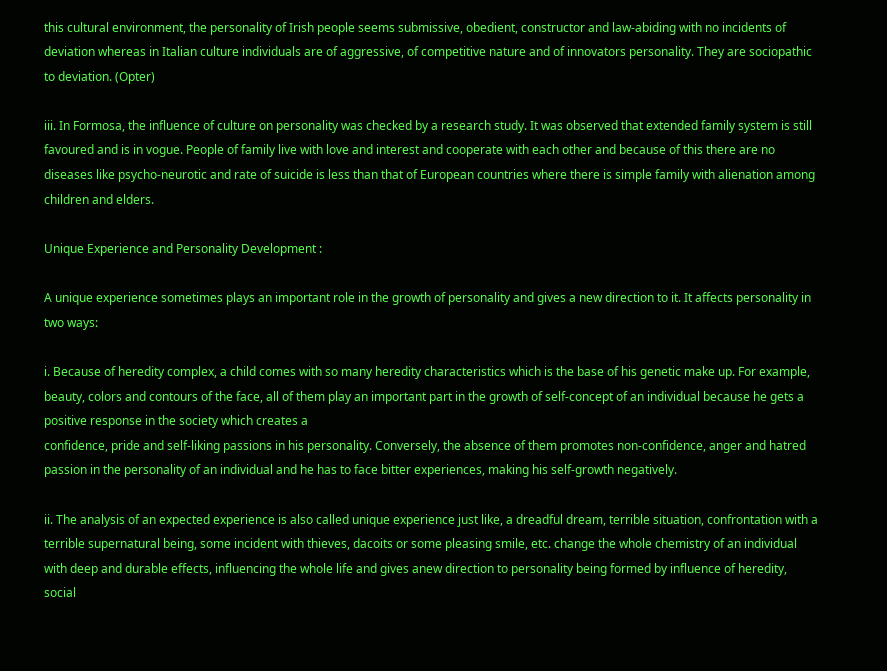this cultural environment, the personality of Irish people seems submissive, obedient, constructor and law-abiding with no incidents of deviation whereas in Italian culture individuals are of aggressive, of competitive nature and of innovators personality. They are sociopathic to deviation. (Opter)

iii. In Formosa, the influence of culture on personality was checked by a research study. It was observed that extended family system is still favoured and is in vogue. People of family live with love and interest and cooperate with each other and because of this there are no diseases like psycho-neurotic and rate of suicide is less than that of European countries where there is simple family with alienation among children and elders.

Unique Experience and Personality Development :

A unique experience sometimes plays an important role in the growth of personality and gives a new direction to it. It affects personality in two ways:

i. Because of heredity complex, a child comes with so many heredity characteristics which is the base of his genetic make up. For example, beauty, colors and contours of the face, all of them play an important part in the growth of self-concept of an individual because he gets a positive response in the society which creates a
confidence, pride and self-liking passions in his personality. Conversely, the absence of them promotes non-confidence, anger and hatred passion in the personality of an individual and he has to face bitter experiences, making his self-growth negatively.

ii. The analysis of an expected experience is also called unique experience just like, a dreadful dream, terrible situation, confrontation with a terrible supernatural being, some incident with thieves, dacoits or some pleasing smile, etc. change the whole chemistry of an individual with deep and durable effects, influencing the whole life and gives anew direction to personality being formed by influence of heredity, social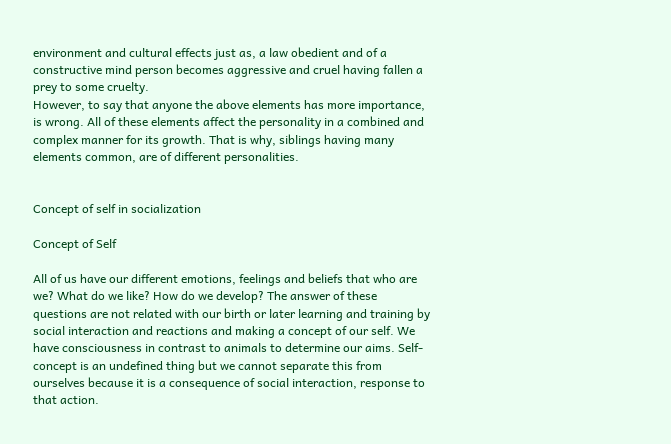environment and cultural effects just as, a law obedient and of a constructive mind person becomes aggressive and cruel having fallen a prey to some cruelty.
However, to say that anyone the above elements has more importance, is wrong. All of these elements affect the personality in a combined and complex manner for its growth. That is why, siblings having many elements common, are of different personalities.


Concept of self in socialization

Concept of Self

All of us have our different emotions, feelings and beliefs that who are we? What do we like? How do we develop? The answer of these questions are not related with our birth or later learning and training by social interaction and reactions and making a concept of our self. We have consciousness in contrast to animals to determine our aims. Self-concept is an undefined thing but we cannot separate this from ourselves because it is a consequence of social interaction, response to that action.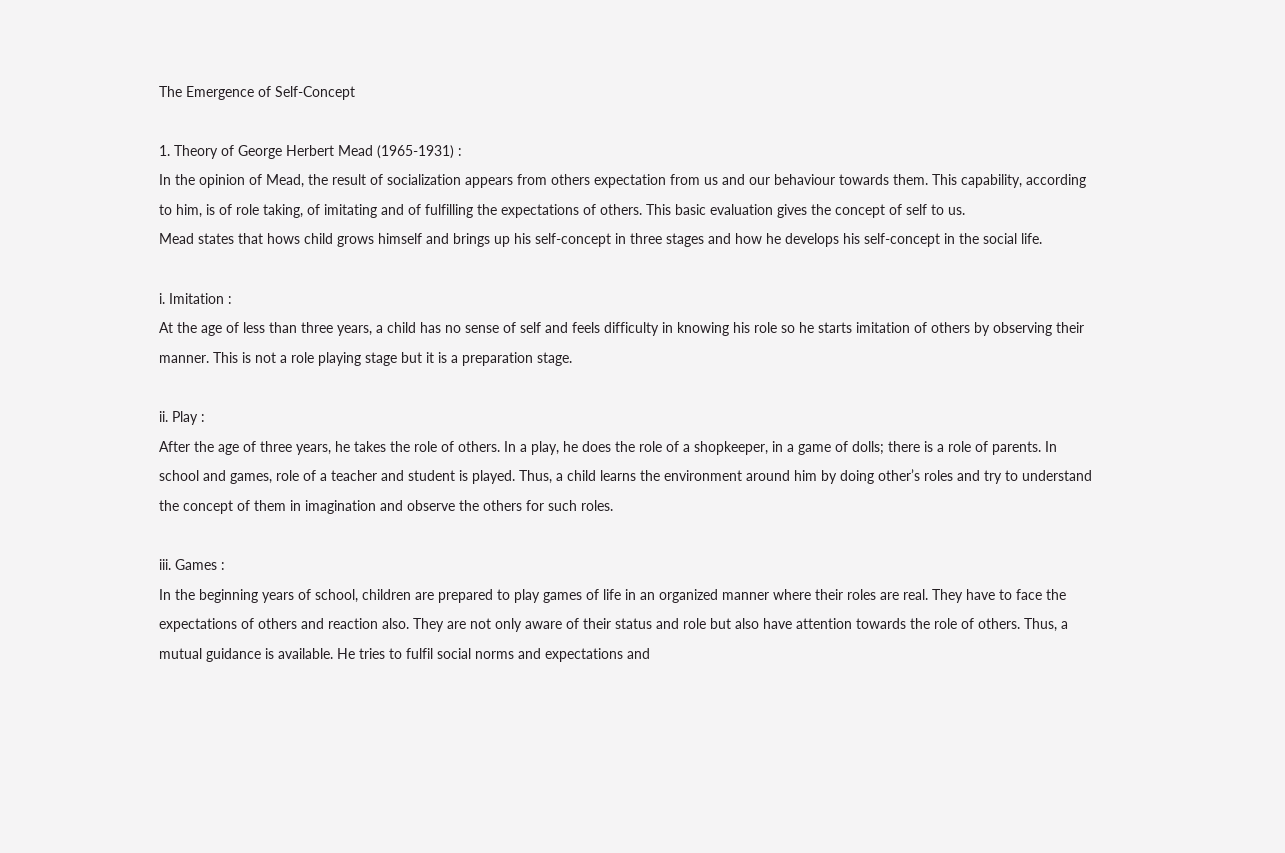The Emergence of Self-Concept

1. Theory of George Herbert Mead (1965-1931) :
In the opinion of Mead, the result of socialization appears from others expectation from us and our behaviour towards them. This capability, according to him, is of role taking, of imitating and of fulfilling the expectations of others. This basic evaluation gives the concept of self to us.
Mead states that hows child grows himself and brings up his self-concept in three stages and how he develops his self-concept in the social life.

i. Imitation :
At the age of less than three years, a child has no sense of self and feels difficulty in knowing his role so he starts imitation of others by observing their manner. This is not a role playing stage but it is a preparation stage.

ii. Play :
After the age of three years, he takes the role of others. In a play, he does the role of a shopkeeper, in a game of dolls; there is a role of parents. In school and games, role of a teacher and student is played. Thus, a child learns the environment around him by doing other’s roles and try to understand the concept of them in imagination and observe the others for such roles.

iii. Games :
In the beginning years of school, children are prepared to play games of life in an organized manner where their roles are real. They have to face the expectations of others and reaction also. They are not only aware of their status and role but also have attention towards the role of others. Thus, a mutual guidance is available. He tries to fulfil social norms and expectations and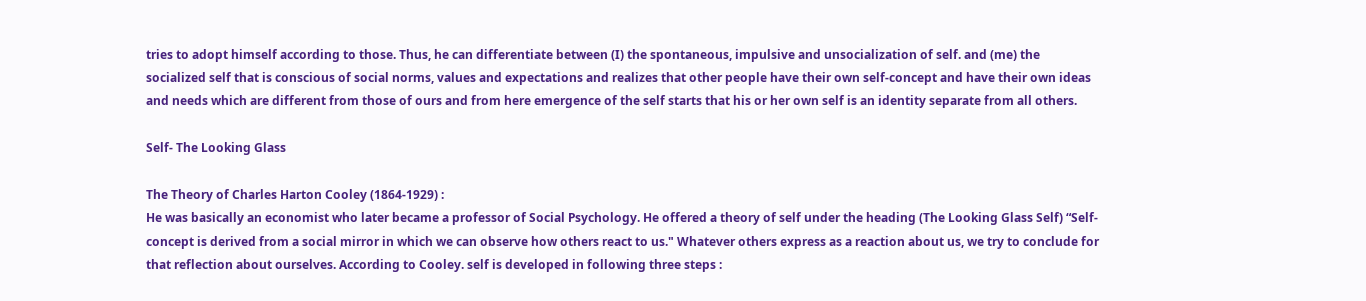tries to adopt himself according to those. Thus, he can differentiate between (I) the spontaneous, impulsive and unsocialization of self. and (me) the socialized self that is conscious of social norms, values and expectations and realizes that other people have their own self-concept and have their own ideas and needs which are different from those of ours and from here emergence of the self starts that his or her own self is an identity separate from all others.

Self- The Looking Glass

The Theory of Charles Harton Cooley (1864-1929) :
He was basically an economist who later became a professor of Social Psychology. He offered a theory of self under the heading (The Looking Glass Self) “Self-concept is derived from a social mirror in which we can observe how others react to us." Whatever others express as a reaction about us, we try to conclude for that reflection about ourselves. According to Cooley. self is developed in following three steps :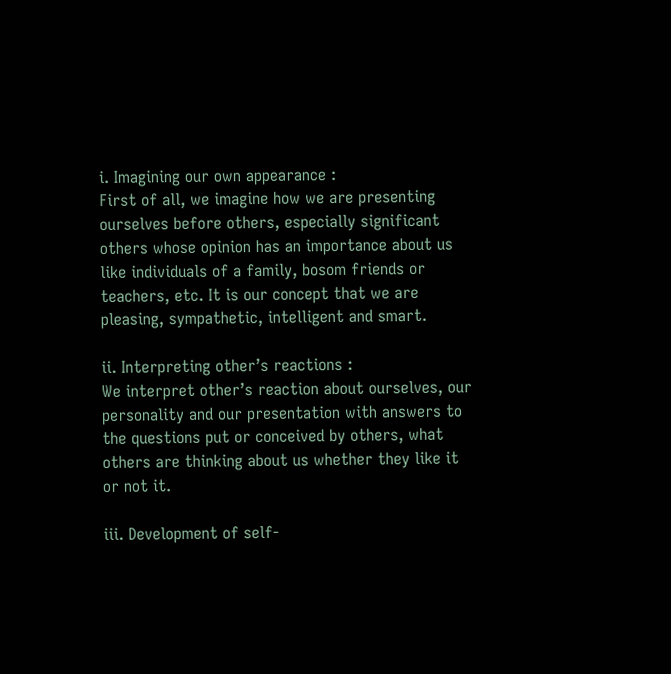i. Imagining our own appearance :
First of all, we imagine how we are presenting ourselves before others, especially significant others whose opinion has an importance about us like individuals of a family, bosom friends or teachers, etc. It is our concept that we are pleasing, sympathetic, intelligent and smart.

ii. Interpreting other’s reactions :
We interpret other’s reaction about ourselves, our personality and our presentation with answers to the questions put or conceived by others, what others are thinking about us whether they like it or not it.

iii. Development of self-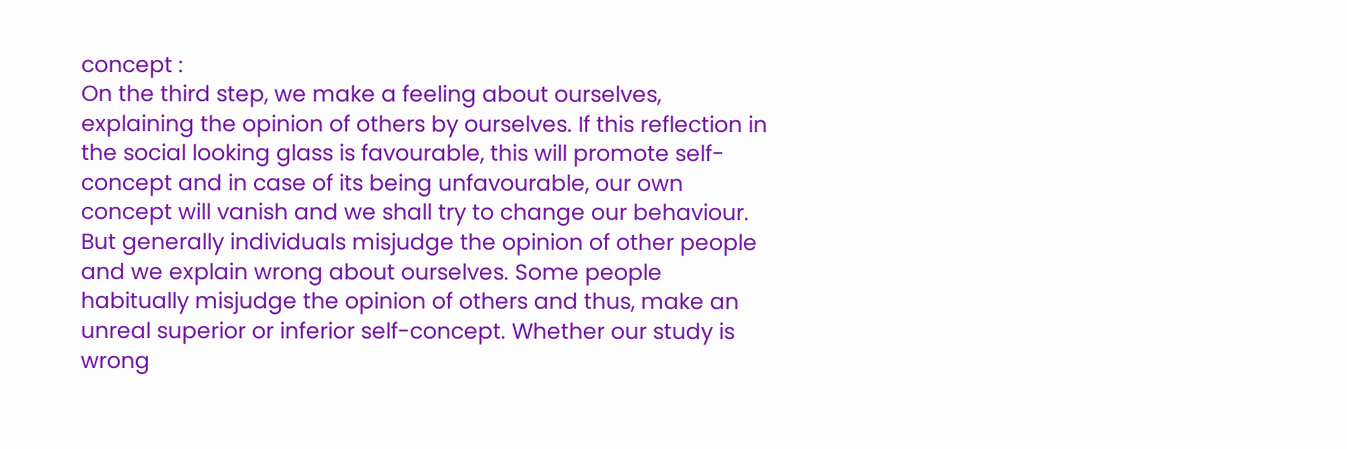concept :
On the third step, we make a feeling about ourselves, explaining the opinion of others by ourselves. If this reflection in the social looking glass is favourable, this will promote self-concept and in case of its being unfavourable, our own concept will vanish and we shall try to change our behaviour.
But generally individuals misjudge the opinion of other people and we explain wrong about ourselves. Some people habitually misjudge the opinion of others and thus, make an unreal superior or inferior self-concept. Whether our study is wrong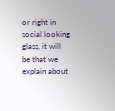or right in social looking glass, it will be that we explain about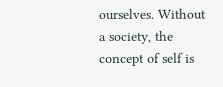ourselves. Without a society, the concept of self is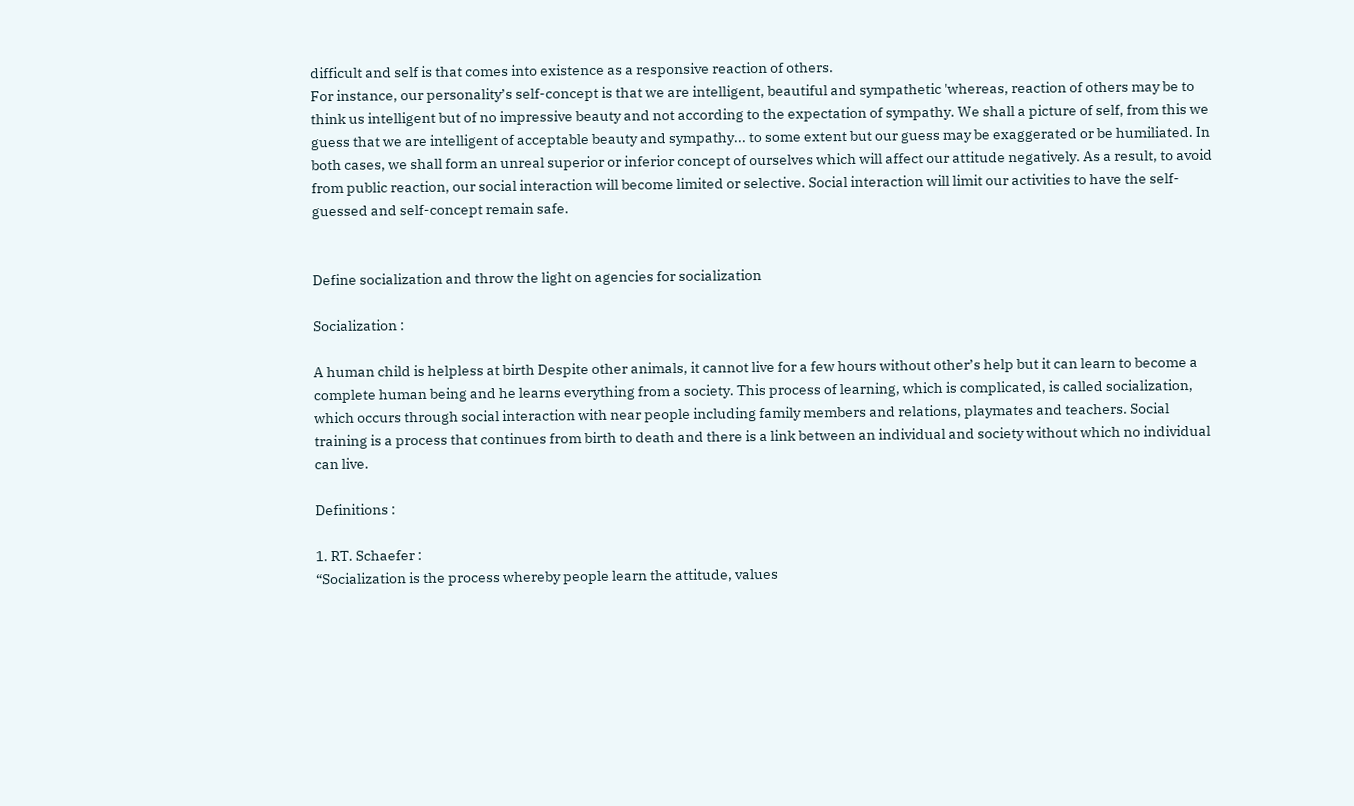difficult and self is that comes into existence as a responsive reaction of others.
For instance, our personality’s self-concept is that we are intelligent, beautiful and sympathetic 'whereas, reaction of others may be to think us intelligent but of no impressive beauty and not according to the expectation of sympathy. We shall a picture of self, from this we guess that we are intelligent of acceptable beauty and sympathy... to some extent but our guess may be exaggerated or be humiliated. In both cases, we shall form an unreal superior or inferior concept of ourselves which will affect our attitude negatively. As a result, to avoid from public reaction, our social interaction will become limited or selective. Social interaction will limit our activities to have the self-guessed and self-concept remain safe.


Define socialization and throw the light on agencies for socialization

Socialization :

A human child is helpless at birth Despite other animals, it cannot live for a few hours without other’s help but it can learn to become a complete human being and he learns everything from a society. This process of learning, which is complicated, is called socialization, which occurs through social interaction with near people including family members and relations, playmates and teachers. Social training is a process that continues from birth to death and there is a link between an individual and society without which no individual can live.

Definitions :

1. RT. Schaefer :
“Socialization is the process whereby people learn the attitude, values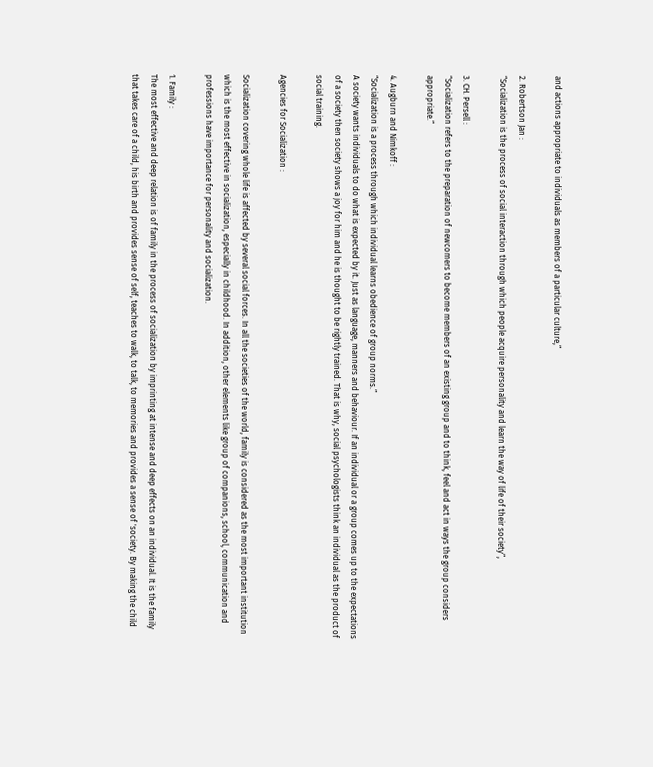and actions appropriate to individuals as members of a particular culture,”

2. Robertson Jan :
“Socialization is the process of social interaction through which people acquire personality and learn the way of life of their society”,

3. CH. Persell :
“Socialization refers to the preparation of newcomers to become members of an existing group and to think, feel and act in ways the group considers appropriate.”

4. Augburn and Nimkoff :
“Socialization is a process through which individual learns obedience of group norms.”
A society wants individuals to do what is expected by it. Just as language, manners and behaviour. If an individual or a group comes up to the expectations of a society then society shows a joy for him and he is thought to be rightly trained. That is why, social psychologists think an individual as the product of social training.

Agencies for Socialization :

Socialization covering whole life is affected by several social forces. In all the societies of the world, family is considered as the most important institution which is the most effective in socialization, especially in childhood. In addition, other elements like group of companions, school, communication and professions have importance for personality and socialization.

1. Family :
The most effective and deep relation is of family in the process of socialization by imprinting at intense and deep effects on an individual. It is the family that takes care of a child, his birth and provides sense of self, teaches to walk, to talk, to memories and provides a sense of 'society. By making the child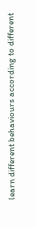learn different behaviours according to different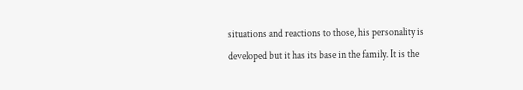situations and reactions to those, his personality is developed but it has its base in the family. It is the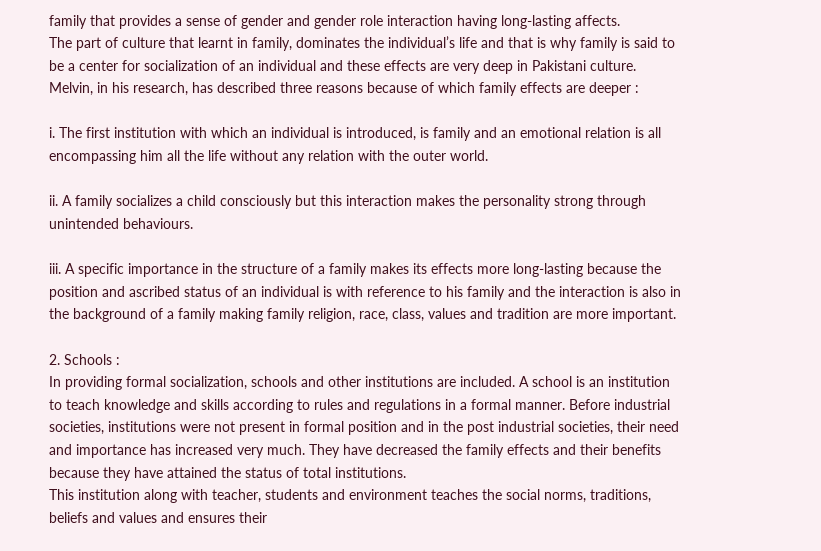family that provides a sense of gender and gender role interaction having long-lasting affects.
The part of culture that learnt in family, dominates the individual’s life and that is why family is said to be a center for socialization of an individual and these effects are very deep in Pakistani culture.
Melvin, in his research, has described three reasons because of which family effects are deeper :

i. The first institution with which an individual is introduced, is family and an emotional relation is all encompassing him all the life without any relation with the outer world.

ii. A family socializes a child consciously but this interaction makes the personality strong through unintended behaviours.

iii. A specific importance in the structure of a family makes its effects more long-lasting because the position and ascribed status of an individual is with reference to his family and the interaction is also in the background of a family making family religion, race, class, values and tradition are more important.

2. Schools :
In providing formal socialization, schools and other institutions are included. A school is an institution to teach knowledge and skills according to rules and regulations in a formal manner. Before industrial societies, institutions were not present in formal position and in the post industrial societies, their need and importance has increased very much. They have decreased the family effects and their benefits because they have attained the status of total institutions.
This institution along with teacher, students and environment teaches the social norms, traditions, beliefs and values and ensures their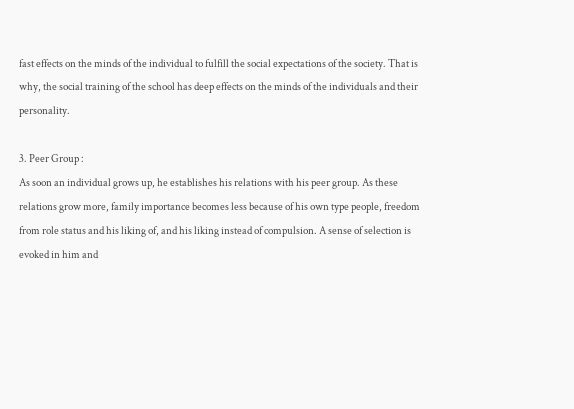fast effects on the minds of the individual to fulfill the social expectations of the society. That is why, the social training of the school has deep effects on the minds of the individuals and their personality.

3. Peer Group :
As soon an individual grows up, he establishes his relations with his peer group. As these relations grow more, family importance becomes less because of his own type people, freedom from role status and his liking of, and his liking instead of compulsion. A sense of selection is evoked in him and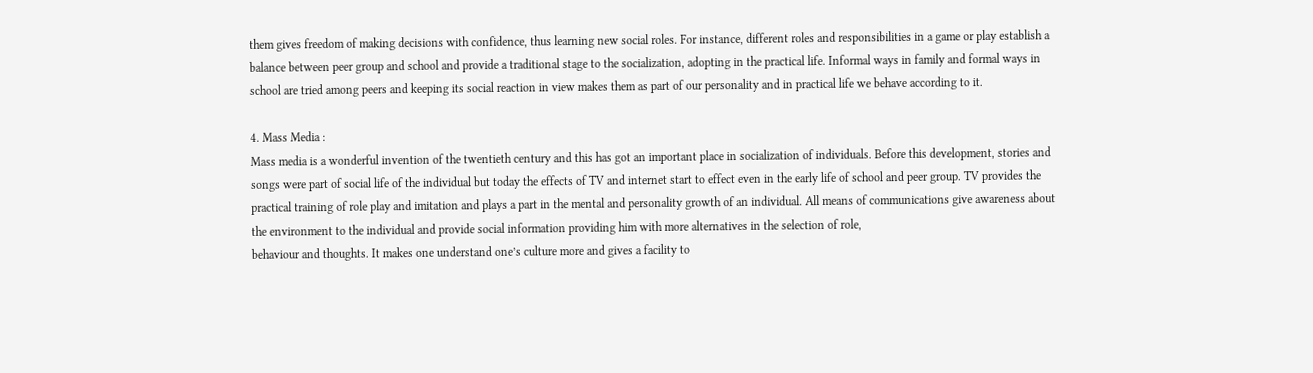them gives freedom of making decisions with confidence, thus learning new social roles. For instance, different roles and responsibilities in a game or play establish a balance between peer group and school and provide a traditional stage to the socialization, adopting in the practical life. Informal ways in family and formal ways in school are tried among peers and keeping its social reaction in view makes them as part of our personality and in practical life we behave according to it.

4. Mass Media :
Mass media is a wonderful invention of the twentieth century and this has got an important place in socialization of individuals. Before this development, stories and songs were part of social life of the individual but today the effects of TV and internet start to effect even in the early life of school and peer group. TV provides the practical training of role play and imitation and plays a part in the mental and personality growth of an individual. All means of communications give awareness about the environment to the individual and provide social information providing him with more alternatives in the selection of role,
behaviour and thoughts. It makes one understand one’s culture more and gives a facility to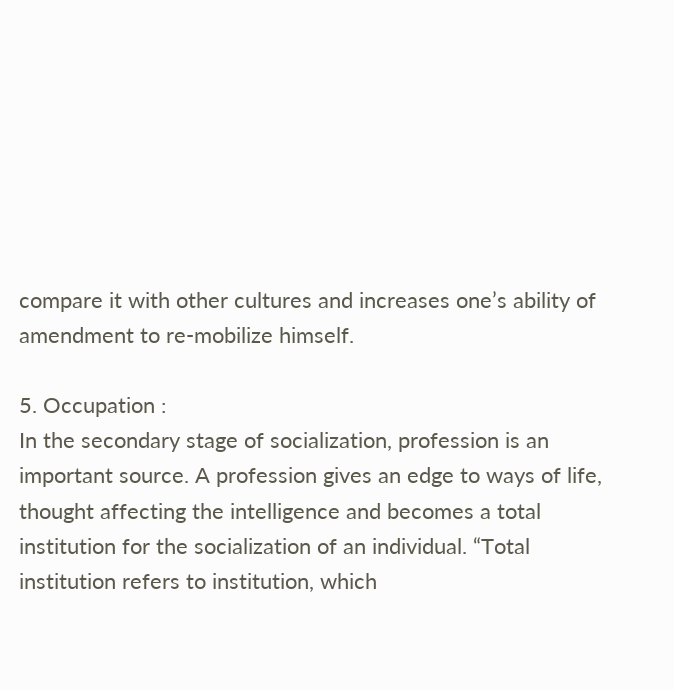compare it with other cultures and increases one’s ability of amendment to re-mobilize himself.

5. Occupation :
In the secondary stage of socialization, profession is an important source. A profession gives an edge to ways of life, thought affecting the intelligence and becomes a total institution for the socialization of an individual. “Total institution refers to institution, which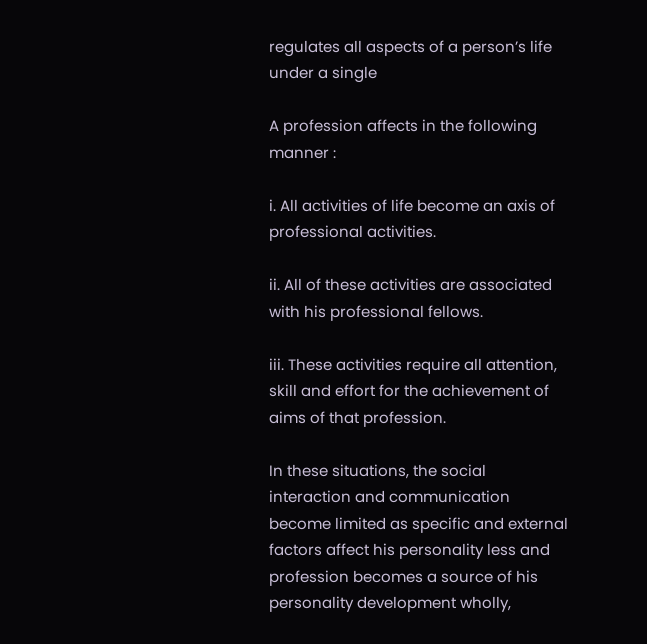regulates all aspects of a person’s life under a single

A profession affects in the following manner :

i. All activities of life become an axis of professional activities.

ii. All of these activities are associated with his professional fellows.

iii. These activities require all attention, skill and effort for the achievement of aims of that profession.

In these situations, the social interaction and communication become limited as specific and external factors affect his personality less and profession becomes a source of his personality development wholly,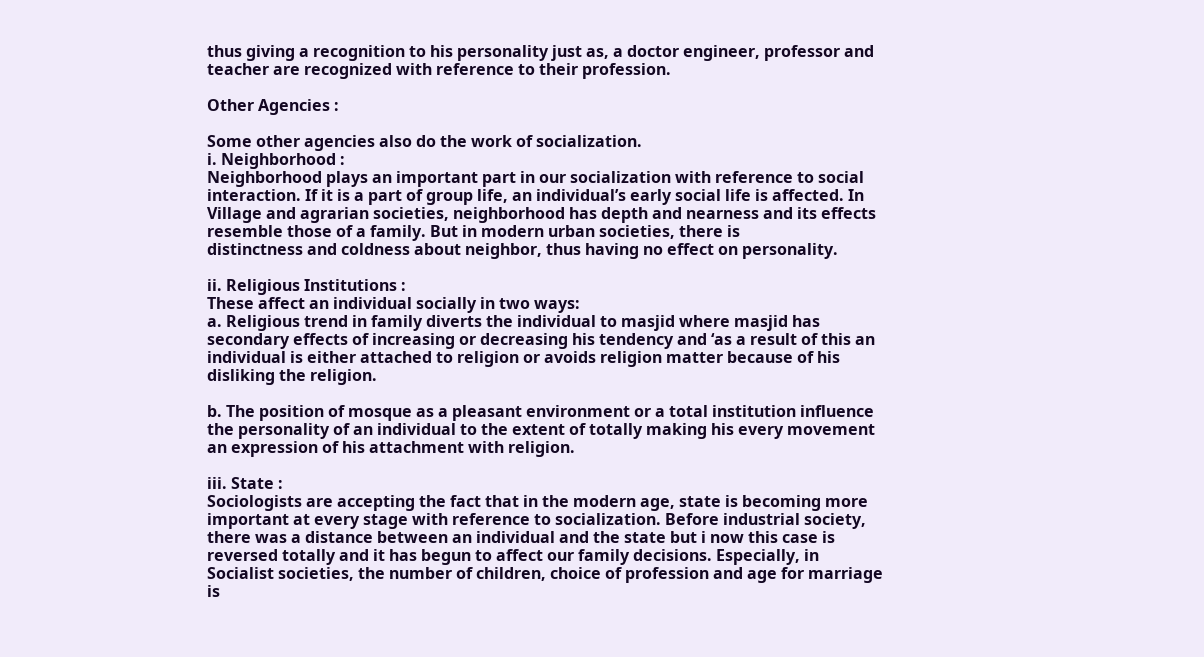thus giving a recognition to his personality just as, a doctor engineer, professor and teacher are recognized with reference to their profession.

Other Agencies :

Some other agencies also do the work of socialization.
i. Neighborhood :
Neighborhood plays an important part in our socialization with reference to social interaction. If it is a part of group life, an individual’s early social life is affected. In Village and agrarian societies, neighborhood has depth and nearness and its effects resemble those of a family. But in modern urban societies, there is
distinctness and coldness about neighbor, thus having no effect on personality.

ii. Religious Institutions :
These affect an individual socially in two ways:
a. Religious trend in family diverts the individual to masjid where masjid has secondary effects of increasing or decreasing his tendency and ‘as a result of this an individual is either attached to religion or avoids religion matter because of his disliking the religion.

b. The position of mosque as a pleasant environment or a total institution influence the personality of an individual to the extent of totally making his every movement an expression of his attachment with religion.

iii. State :
Sociologists are accepting the fact that in the modern age, state is becoming more important at every stage with reference to socialization. Before industrial society, there was a distance between an individual and the state but i now this case is reversed totally and it has begun to affect our family decisions. Especially, in Socialist societies, the number of children, choice of profession and age for marriage is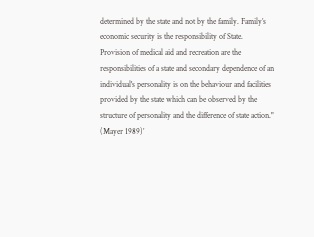determined by the state and not by the family. Family’s economic security is the responsibility of State. Provision of medical aid and recreation are the responsibilities of a state and secondary dependence of an individual's personality is on the behaviour and facilities provided by the state which can be observed by the structure of personality and the difference of state action." (Mayer 1989)’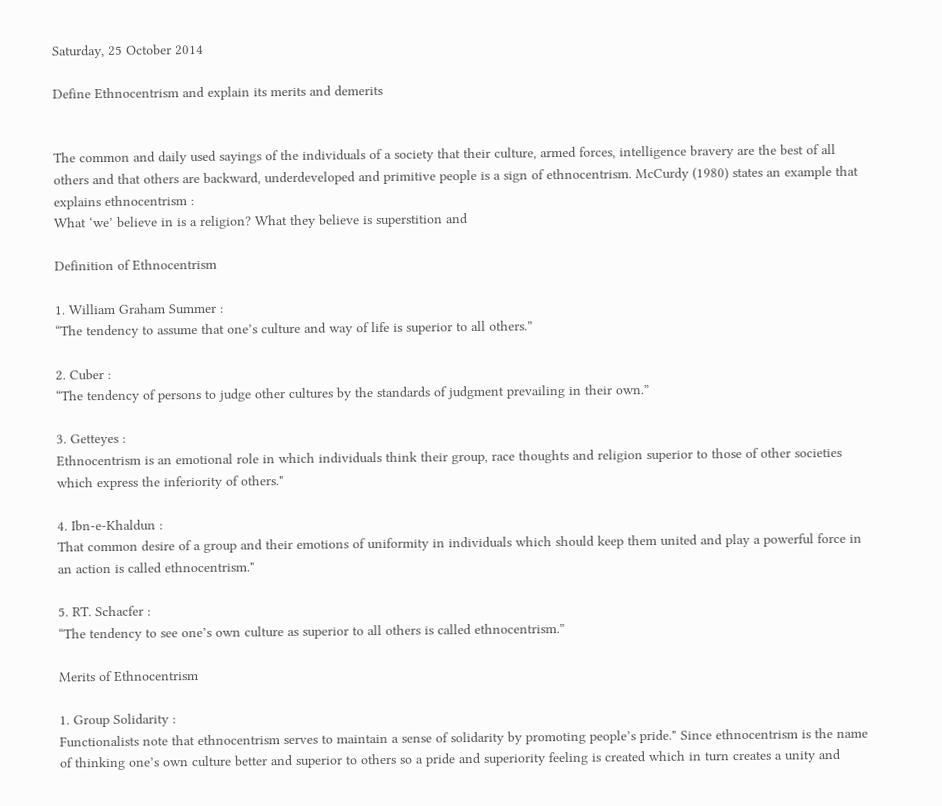Saturday, 25 October 2014

Define Ethnocentrism and explain its merits and demerits


The common and daily used sayings of the individuals of a society that their culture, armed forces, intelligence bravery are the best of all others and that others are backward, underdeveloped and primitive people is a sign of ethnocentrism. McCurdy (1980) states an example that explains ethnocentrism :
What ‘we’ believe in is a religion? What they believe is superstition and

Definition of Ethnocentrism

1. William Graham Summer :
“The tendency to assume that one’s culture and way of life is superior to all others.”

2. Cuber :
“The tendency of persons to judge other cultures by the standards of judgment prevailing in their own.”

3. Getteyes :
Ethnocentrism is an emotional role in which individuals think their group, race thoughts and religion superior to those of other societies which express the inferiority of others."

4. Ibn-e-Khaldun :
That common desire of a group and their emotions of uniformity in individuals which should keep them united and play a powerful force in an action is called ethnocentrism."

5. RT. Schacfer :
“The tendency to see one’s own culture as superior to all others is called ethnocentrism.”

Merits of Ethnocentrism

1. Group Solidarity :
Functionalists note that ethnocentrism serves to maintain a sense of solidarity by promoting people’s pride." Since ethnocentrism is the name of thinking one’s own culture better and superior to others so a pride and superiority feeling is created which in turn creates a unity and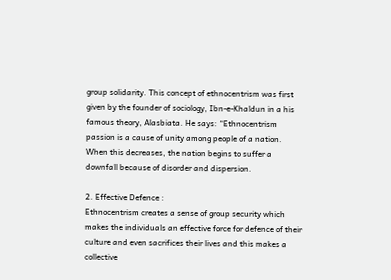group solidarity. This concept of ethnocentrism was first given by the founder of sociology, Ibn-e-Khaldun in a his famous theory, Alasbiata. He says: “Ethnocentrism passion is a cause of unity among people of a nation. When this decreases, the nation begins to suffer a downfall because of disorder and dispersion.

2. Effective Defence :
Ethnocentrism creates a sense of group security which makes the individuals an effective force for defence of their culture and even sacrifices their lives and this makes a collective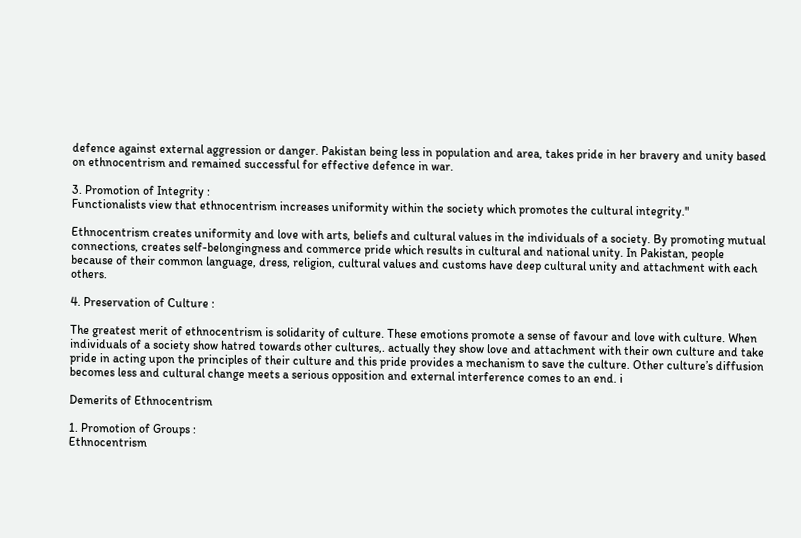defence against external aggression or danger. Pakistan being less in population and area, takes pride in her bravery and unity based on ethnocentrism and remained successful for effective defence in war.

3. Promotion of Integrity :
Functionalists view that ethnocentrism increases uniformity within the society which promotes the cultural integrity."

Ethnocentrism creates uniformity and love with arts, beliefs and cultural values in the individuals of a society. By promoting mutual connections, creates self-belongingness and commerce pride which results in cultural and national unity. In Pakistan, people because of their common language, dress, religion, cultural values and customs have deep cultural unity and attachment with each others.

4. Preservation of Culture :

The greatest merit of ethnocentrism is solidarity of culture. These emotions promote a sense of favour and love with culture. When individuals of a society show hatred towards other cultures,. actually they show love and attachment with their own culture and take pride in acting upon the principles of their culture and this pride provides a mechanism to save the culture. Other culture’s diffusion becomes less and cultural change meets a serious opposition and external interference comes to an end. i

Demerits of Ethnocentrism

1. Promotion of Groups :
Ethnocentrism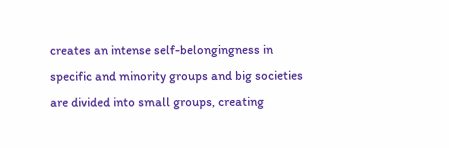creates an intense self-belongingness in specific and minority groups and big societies are divided into small groups, creating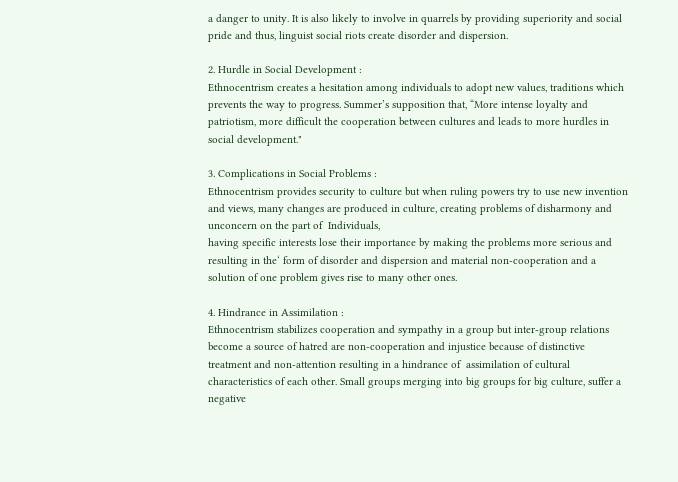a danger to unity. It is also likely to involve in quarrels by providing superiority and social pride and thus, linguist social riots create disorder and dispersion.

2. Hurdle in Social Development :
Ethnocentrism creates a hesitation among individuals to adopt new values, traditions which prevents the way to progress. Summer’s supposition that, “More intense loyalty and patriotism, more difficult the cooperation between cultures and leads to more hurdles in social development."

3. Complications in Social Problems :
Ethnocentrism provides security to culture but when ruling powers try to use new invention and views, many changes are produced in culture, creating problems of disharmony and unconcern on the part of  Individuals,
having specific interests lose their importance by making the problems more serious and resulting in the‘ form of disorder and dispersion and material non-cooperation and a solution of one problem gives rise to many other ones.

4. Hindrance in Assimilation :
Ethnocentrism stabilizes cooperation and sympathy in a group but inter-group relations become a source of hatred are non-cooperation and injustice because of distinctive treatment and non-attention resulting in a hindrance of  assimilation of cultural characteristics of each other. Small groups merging into big groups for big culture, suffer a negative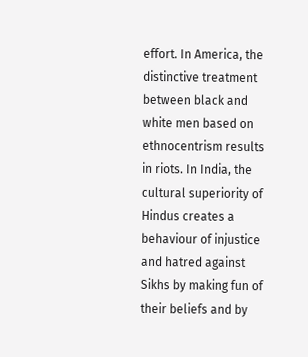effort. In America, the distinctive treatment between black and white men based on ethnocentrism results in riots. In India, the cultural superiority of Hindus creates a behaviour of injustice and hatred against Sikhs by making fun of their beliefs and by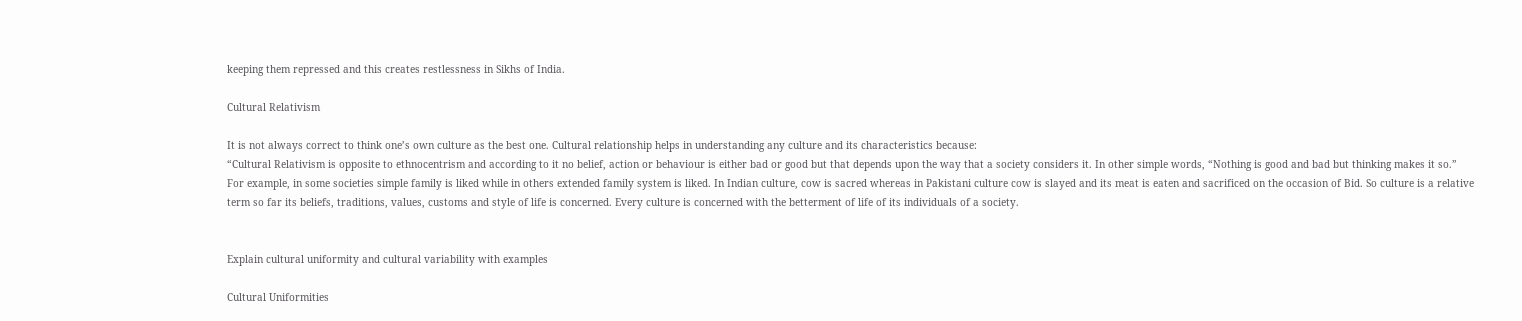keeping them repressed and this creates restlessness in Sikhs of India.

Cultural Relativism

It is not always correct to think one’s own culture as the best one. Cultural relationship helps in understanding any culture and its characteristics because:
“Cultural Relativism is opposite to ethnocentrism and according to it no belief, action or behaviour is either bad or good but that depends upon the way that a society considers it. In other simple words, “Nothing is good and bad but thinking makes it so.”
For example, in some societies simple family is liked while in others extended family system is liked. In Indian culture, cow is sacred whereas in Pakistani culture cow is slayed and its meat is eaten and sacrificed on the occasion of Bid. So culture is a relative term so far its beliefs, traditions, values, customs and style of life is concerned. Every culture is concerned with the betterment of life of its individuals of a society.


Explain cultural uniformity and cultural variability with examples

Cultural Uniformities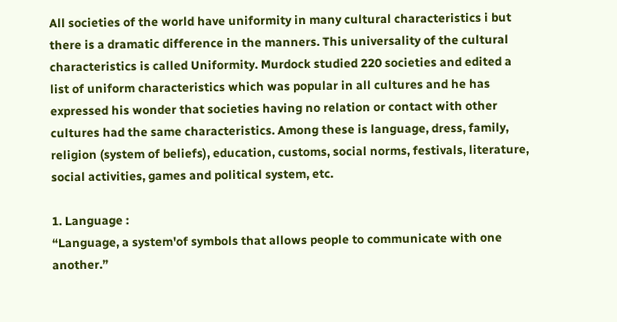All societies of the world have uniformity in many cultural characteristics i but there is a dramatic difference in the manners. This universality of the cultural characteristics is called Uniformity. Murdock studied 220 societies and edited a list of uniform characteristics which was popular in all cultures and he has expressed his wonder that societies having no relation or contact with other cultures had the same characteristics. Among these is language, dress, family, religion (system of beliefs), education, customs, social norms, festivals, literature, social activities, games and political system, etc.

1. Language :
“Language, a system'of symbols that allows people to communicate with one another.”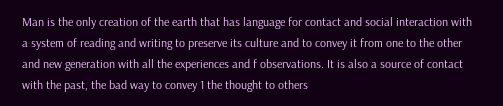Man is the only creation of the earth that has language for contact and social interaction with a system of reading and writing to preserve its culture and to convey it from one to the other and new generation with all the experiences and f observations. It is also a source of contact with the past, the bad way to convey 1 the thought to others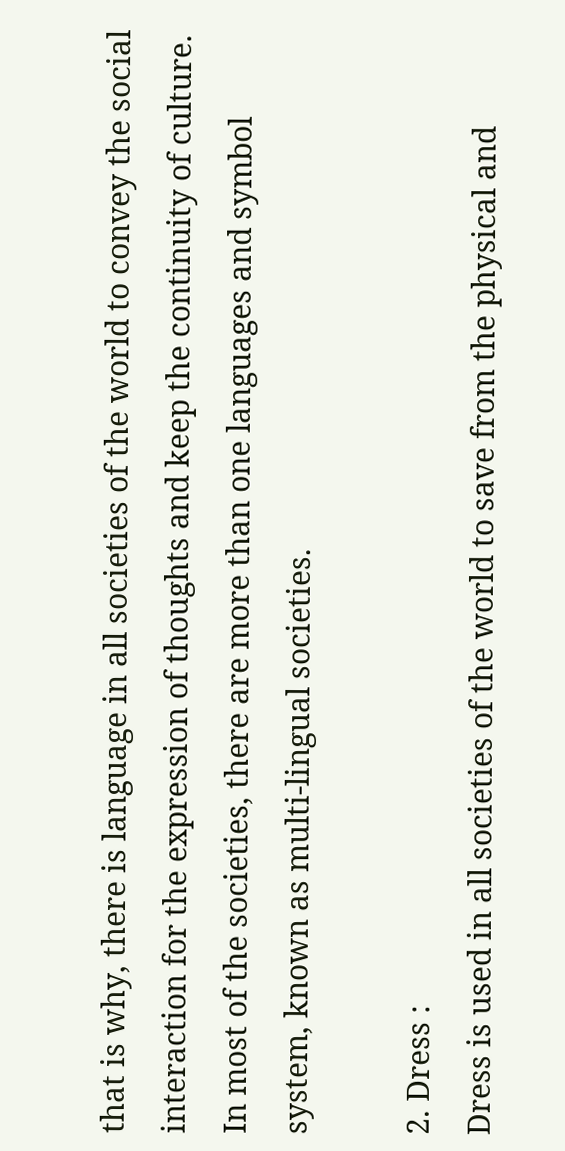that is why, there is language in all societies of the world to convey the social interaction for the expression of thoughts and keep the continuity of culture. In most of the societies, there are more than one languages and symbol system, known as multi-lingual societies.

2. Dress :
Dress is used in all societies of the world to save from the physical and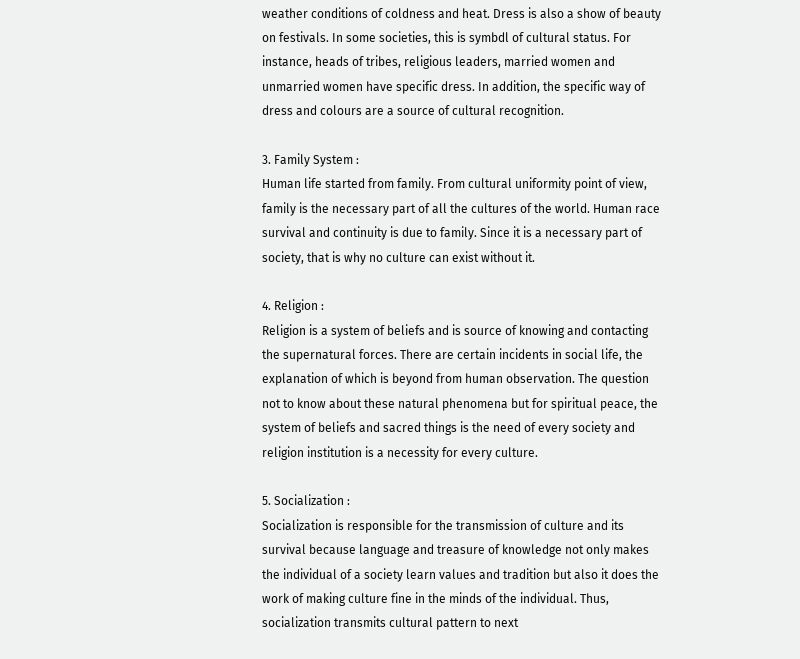weather conditions of coldness and heat. Dress is also a show of beauty on festivals. In some societies, this is symbdl of cultural status. For instance, heads of tribes, religious leaders, married women and unmarried women have specific dress. In addition, the specific way of dress and colours are a source of cultural recognition.

3. Family System :
Human life started from family. From cultural uniformity point of view, family is the necessary part of all the cultures of the world. Human race survival and continuity is due to family. Since it is a necessary part of society, that is why no culture can exist without it.

4. Religion :
Religion is a system of beliefs and is source of knowing and contacting the supernatural forces. There are certain incidents in social life, the explanation of which is beyond from human observation. The question not to know about these natural phenomena but for spiritual peace, the system of beliefs and sacred things is the need of every society and religion institution is a necessity for every culture.

5. Socialization :
Socialization is responsible for the transmission of culture and its survival because language and treasure of knowledge not only makes the individual of a society learn values and tradition but also it does the work of making culture fine in the minds of the individual. Thus, socialization transmits cultural pattern to next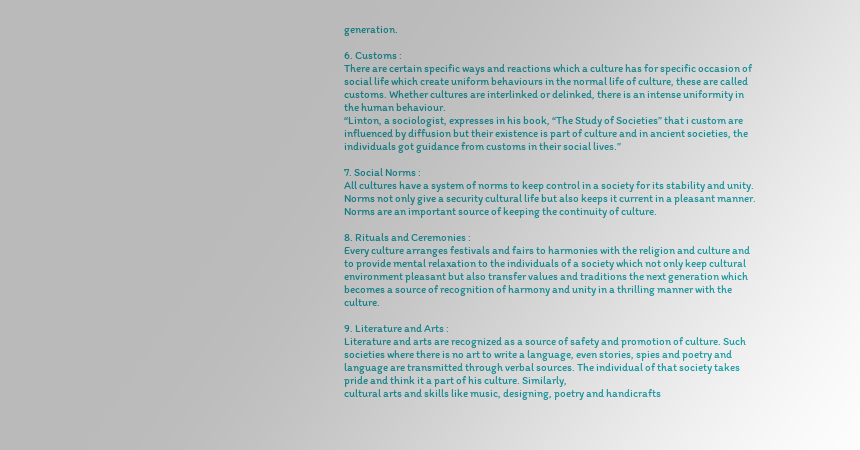generation.

6. Customs :
There are certain specific ways and reactions which a culture has for specific occasion of social life which create uniform behaviours in the normal life of culture, these are called customs. Whether cultures are interlinked or delinked, there is an intense uniformity in the human behaviour.
“Linton, a sociologist, expresses in his book, “The Study of Societies” that i custom are influenced by diffusion but their existence is part of culture and in ancient societies, the individuals got guidance from customs in their social lives.”

7. Social Norms :
All cultures have a system of norms to keep control in a society for its stability and unity. Norms not only give a security cultural life but also keeps it current in a pleasant manner. Norms are an important source of keeping the continuity of culture.

8. Rituals and Ceremonies :
Every culture arranges festivals and fairs to harmonies with the religion and culture and to provide mental relaxation to the individuals of a society which not only keep cultural environment pleasant but also transfer values and traditions the next generation which becomes a source of recognition of harmony and unity in a thrilling manner with the culture.

9. Literature and Arts :
Literature and arts are recognized as a source of safety and promotion of culture. Such societies where there is no art to write a language, even stories, spies and poetry and language are transmitted through verbal sources. The individual of that society takes pride and think it a part of his culture. Similarly,
cultural arts and skills like music, designing, poetry and handicrafts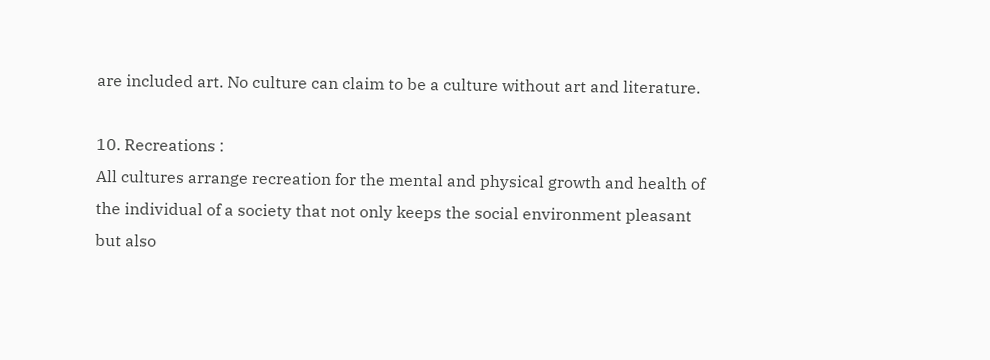are included art. No culture can claim to be a culture without art and literature.

10. Recreations :
All cultures arrange recreation for the mental and physical growth and health of the individual of a society that not only keeps the social environment pleasant but also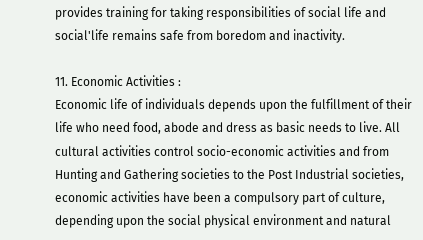provides training for taking responsibilities of social life and social'life remains safe from boredom and inactivity.

11. Economic Activities :
Economic life of individuals depends upon the fulfillment of their life who need food, abode and dress as basic needs to live. All cultural activities control socio-economic activities and from Hunting and Gathering societies to the Post Industrial societies, economic activities have been a compulsory part of culture, depending upon the social physical environment and natural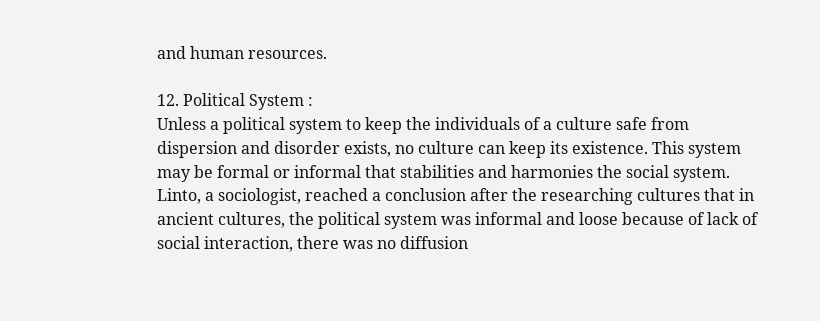and human resources.

12. Political System :
Unless a political system to keep the individuals of a culture safe from dispersion and disorder exists, no culture can keep its existence. This system may be formal or informal that stabilities and harmonies the social system. Linto, a sociologist, reached a conclusion after the researching cultures that in ancient cultures, the political system was informal and loose because of lack of social interaction, there was no diffusion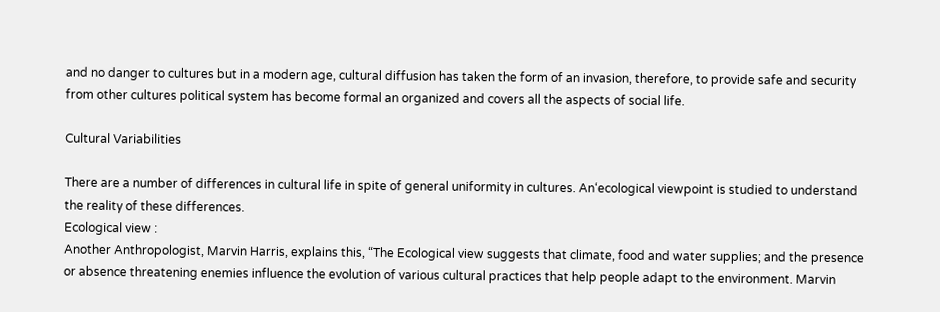and no danger to cultures but in a modern age, cultural diffusion has taken the form of an invasion, therefore, to provide safe and security from other cultures political system has become formal an organized and covers all the aspects of social life.

Cultural Variabilities

There are a number of differences in cultural life in spite of general uniformity in cultures. An‘ecological viewpoint is studied to understand the reality of these differences.
Ecological view :
Another Anthropologist, Marvin Harris, explains this, “The Ecological view suggests that climate, food and water supplies; and the presence or absence threatening enemies influence the evolution of various cultural practices that help people adapt to the environment. Marvin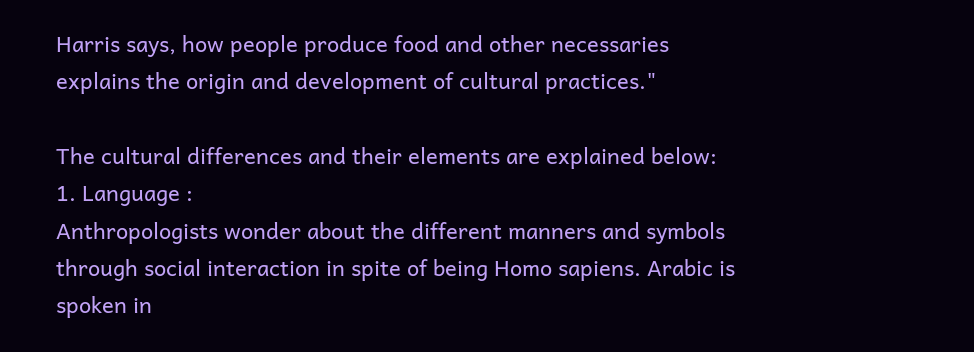Harris says, how people produce food and other necessaries explains the origin and development of cultural practices."

The cultural differences and their elements are explained below:
1. Language :
Anthropologists wonder about the different manners and symbols through social interaction in spite of being Homo sapiens. Arabic is spoken in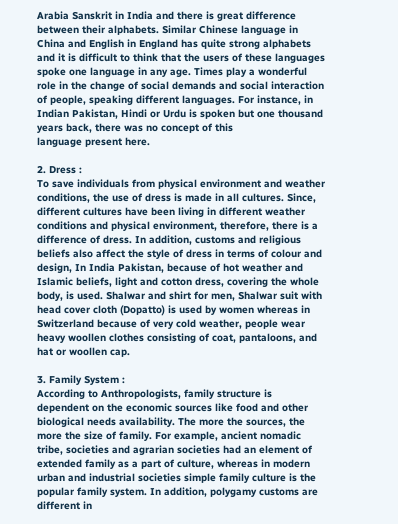Arabia Sanskrit in India and there is great difference between their alphabets. Similar Chinese language in China and English in England has quite strong alphabets and it is difficult to think that the users of these languages spoke one language in any age. Times play a wonderful role in the change of social demands and social interaction of people, speaking different languages. For instance, in Indian Pakistan, Hindi or Urdu is spoken but one thousand years back, there was no concept of this
language present here.

2. Dress :
To save individuals from physical environment and weather conditions, the use of dress is made in all cultures. Since, different cultures have been living in different weather conditions and physical environment, therefore, there is a difference of dress. In addition, customs and religious beliefs also affect the style of dress in terms of colour and design, In India Pakistan, because of hot weather and Islamic beliefs, light and cotton dress, covering the whole body, is used. Shalwar and shirt for men, Shalwar suit with head cover cloth (Dopatto) is used by women whereas in Switzerland because of very cold weather, people wear heavy woollen clothes consisting of coat, pantaloons, and hat or woollen cap.

3. Family System :
According to Anthropologists, family structure is dependent on the economic sources like food and other biological needs availability. The more the sources, the more the size of family. For example, ancient nomadic tribe, societies and agrarian societies had an element of extended family as a part of culture, whereas in modern urban and industrial societies simple family culture is the popular family system. In addition, polygamy customs are different in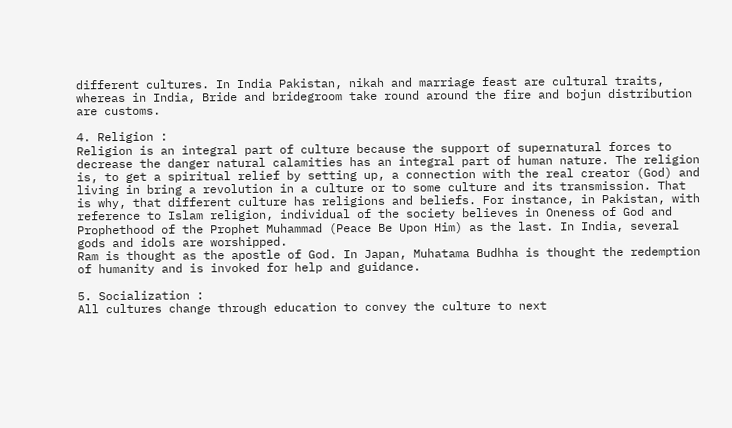different cultures. In India Pakistan, nikah and marriage feast are cultural traits, whereas in India, Bride and bridegroom take round around the fire and bojun distribution are customs.

4. Religion :
Religion is an integral part of culture because the support of supernatural forces to decrease the danger natural calamities has an integral part of human nature. The religion is, to get a spiritual relief by setting up, a connection with the real creator (God) and living in bring a revolution in a culture or to some culture and its transmission. That is why, that different culture has religions and beliefs. For instance, in Pakistan, with reference to Islam religion, individual of the society believes in Oneness of God and Prophethood of the Prophet Muhammad (Peace Be Upon Him) as the last. In India, several gods and idols are worshipped.
Ram is thought as the apostle of God. In Japan, Muhatama Budhha is thought the redemption of humanity and is invoked for help and guidance.

5. Socialization :
All cultures change through education to convey the culture to next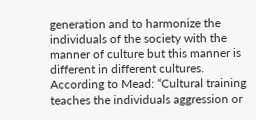generation and to harmonize the individuals of the society with the manner of culture but this manner is different in different cultures.
According to Mead: “Cultural training teaches the individuals aggression or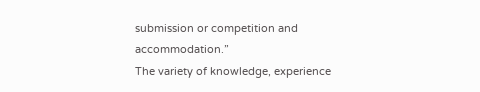submission or competition and accommodation.”
The variety of knowledge, experience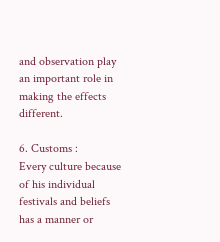and observation play an important role in making the effects different.

6. Customs :
Every culture because of his individual festivals and beliefs has a manner or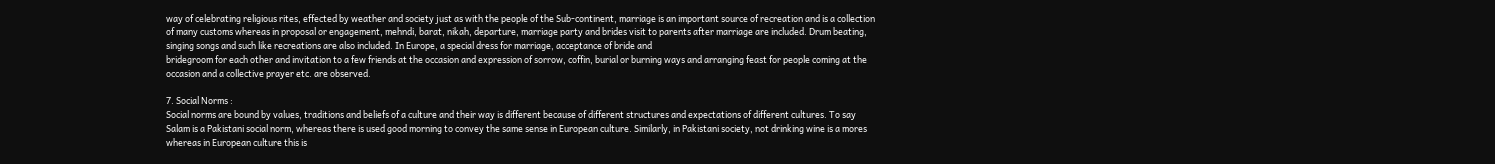way of celebrating religious rites, effected by weather and society just as with the people of the Sub-continent, marriage is an important source of recreation and is a collection of many customs whereas in proposal or engagement, mehndi, barat, nikah, departure, marriage party and brides visit to parents after marriage are included. Drum beating, singing songs and such like recreations are also included. In Europe, a special dress for marriage, acceptance of bride and
bridegroom for each other and invitation to a few friends at the occasion and expression of sorrow, coffin, burial or burning ways and arranging feast for people coming at the occasion and a collective prayer etc. are observed.

7. Social Norms :
Social norms are bound by values, traditions and beliefs of a culture and their way is different because of different structures and expectations of different cultures. To say Salam is a Pakistani social norm, whereas there is used good morning to convey the same sense in European culture. Similarly, in Pakistani society, not drinking wine is a mores whereas in European culture this is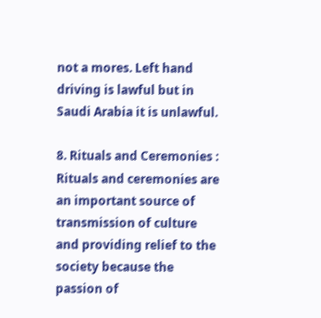not a mores. Left hand driving is lawful but in Saudi Arabia it is unlawful.

8. Rituals and Ceremonies :
Rituals and ceremonies are an important source of transmission of culture and providing relief to the society because the passion of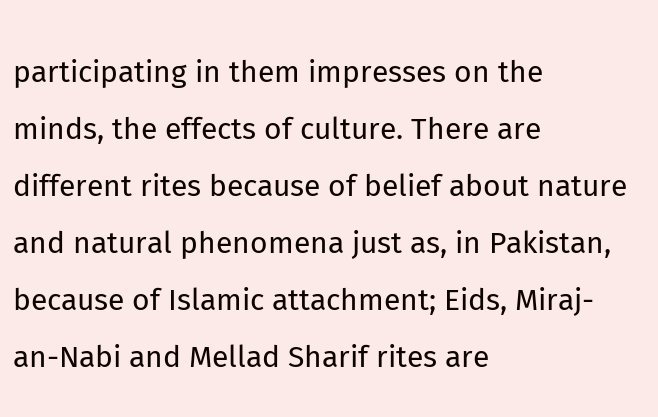participating in them impresses on the minds, the effects of culture. There are different rites because of belief about nature and natural phenomena just as, in Pakistan, because of Islamic attachment; Eids, Miraj-an-Nabi and Mellad Sharif rites are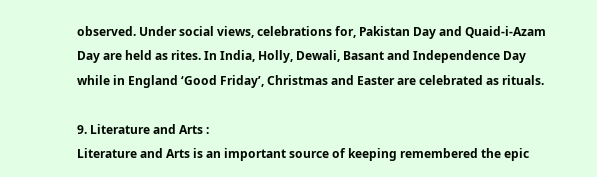observed. Under social views, celebrations for, Pakistan Day and Quaid-i-Azam Day are held as rites. In India, Holly, Dewali, Basant and Independence Day while in England ‘Good Friday’, Christmas and Easter are celebrated as rituals.

9. Literature and Arts :
Literature and Arts is an important source of keeping remembered the epic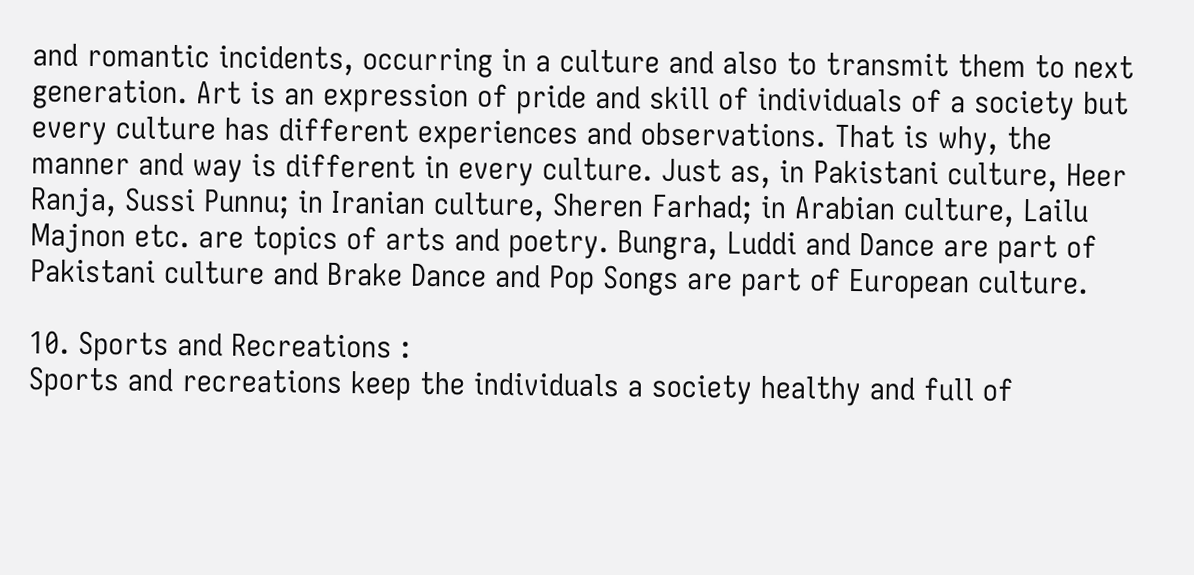and romantic incidents, occurring in a culture and also to transmit them to next generation. Art is an expression of pride and skill of individuals of a society but every culture has different experiences and observations. That is why, the manner and way is different in every culture. Just as, in Pakistani culture, Heer Ranja, Sussi Punnu; in Iranian culture, Sheren Farhad; in Arabian culture, Lailu Majnon etc. are topics of arts and poetry. Bungra, Luddi and Dance are part of Pakistani culture and Brake Dance and Pop Songs are part of European culture.

10. Sports and Recreations :
Sports and recreations keep the individuals a society healthy and full of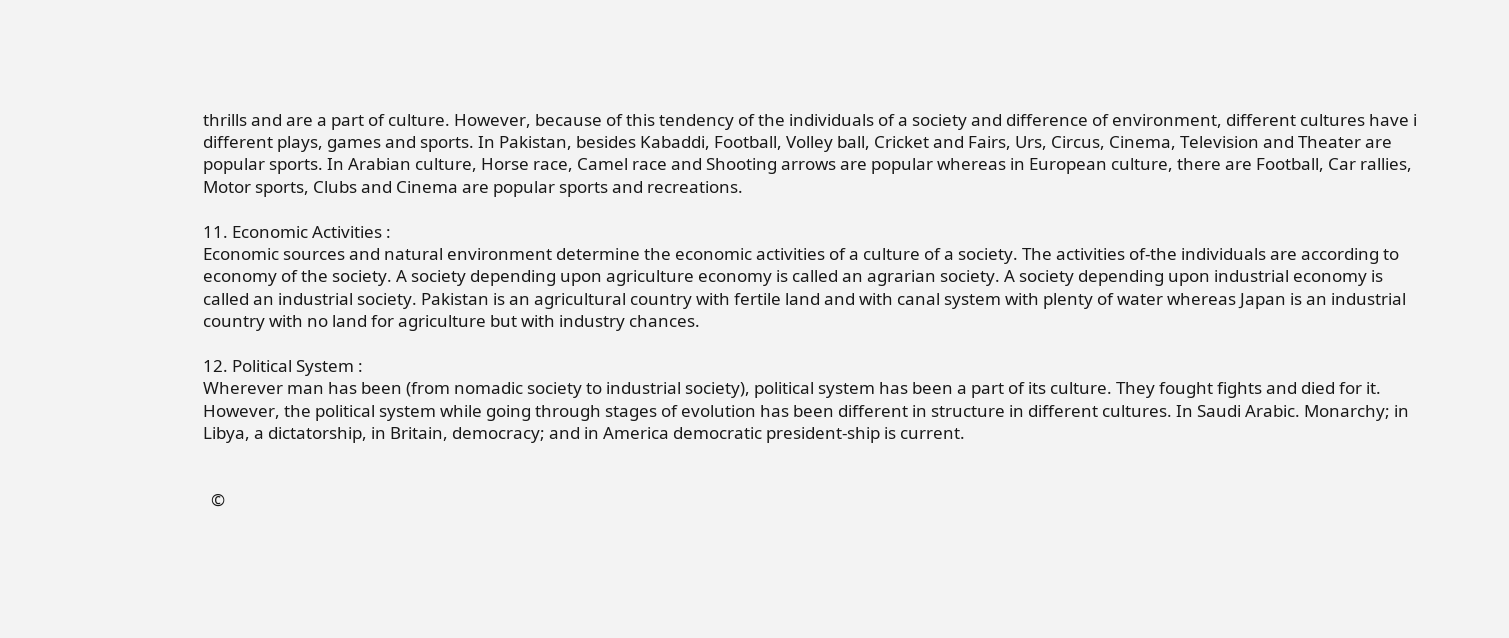thrills and are a part of culture. However, because of this tendency of the individuals of a society and difference of environment, different cultures have i different plays, games and sports. In Pakistan, besides Kabaddi, Football, Volley ball, Cricket and Fairs, Urs, Circus, Cinema, Television and Theater are popular sports. In Arabian culture, Horse race, Camel race and Shooting arrows are popular whereas in European culture, there are Football, Car rallies, Motor sports, Clubs and Cinema are popular sports and recreations.

11. Economic Activities :
Economic sources and natural environment determine the economic activities of a culture of a society. The activities of-the individuals are according to economy of the society. A society depending upon agriculture economy is called an agrarian society. A society depending upon industrial economy is called an industrial society. Pakistan is an agricultural country with fertile land and with canal system with plenty of water whereas Japan is an industrial country with no land for agriculture but with industry chances.

12. Political System :
Wherever man has been (from nomadic society to industrial society), political system has been a part of its culture. They fought fights and died for it. However, the political system while going through stages of evolution has been different in structure in different cultures. In Saudi Arabic. Monarchy; in Libya, a dictatorship, in Britain, democracy; and in America democratic president-ship is current.


  ©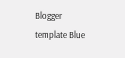Blogger template Blue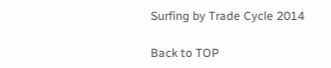Surfing by Trade Cycle 2014

Back to TOP